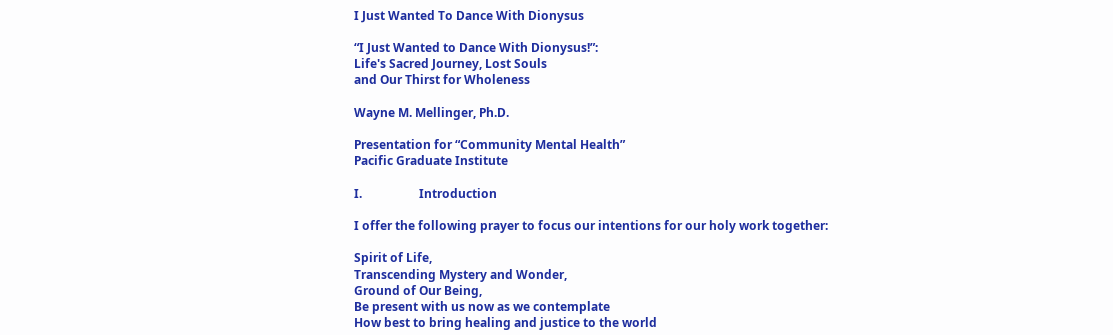I Just Wanted To Dance With Dionysus

“I Just Wanted to Dance With Dionysus!”:
Life's Sacred Journey, Lost Souls
and Our Thirst for Wholeness

Wayne M. Mellinger, Ph.D.

Presentation for “Community Mental Health”
Pacific Graduate Institute

I.                   Introduction

I offer the following prayer to focus our intentions for our holy work together:

Spirit of Life,
Transcending Mystery and Wonder,
Ground of Our Being,
Be present with us now as we contemplate
How best to bring healing and justice to the world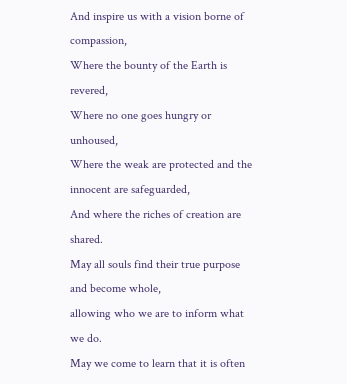And inspire us with a vision borne of compassion,
Where the bounty of the Earth is revered,
Where no one goes hungry or unhoused,
Where the weak are protected and the innocent are safeguarded,
And where the riches of creation are shared.
May all souls find their true purpose and become whole,
allowing who we are to inform what we do.
May we come to learn that it is often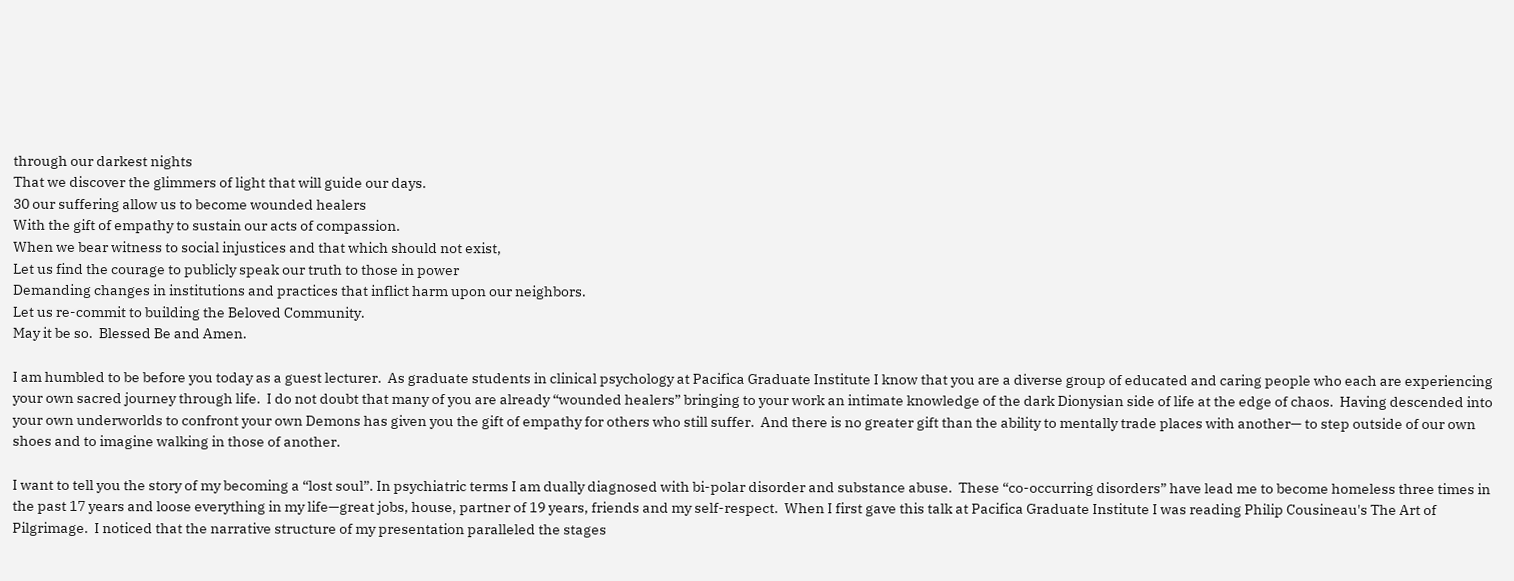through our darkest nights
That we discover the glimmers of light that will guide our days.
30 our suffering allow us to become wounded healers
With the gift of empathy to sustain our acts of compassion.
When we bear witness to social injustices and that which should not exist,
Let us find the courage to publicly speak our truth to those in power
Demanding changes in institutions and practices that inflict harm upon our neighbors.
Let us re-commit to building the Beloved Community.
May it be so.  Blessed Be and Amen.

I am humbled to be before you today as a guest lecturer.  As graduate students in clinical psychology at Pacifica Graduate Institute I know that you are a diverse group of educated and caring people who each are experiencing your own sacred journey through life.  I do not doubt that many of you are already “wounded healers” bringing to your work an intimate knowledge of the dark Dionysian side of life at the edge of chaos.  Having descended into your own underworlds to confront your own Demons has given you the gift of empathy for others who still suffer.  And there is no greater gift than the ability to mentally trade places with another— to step outside of our own shoes and to imagine walking in those of another.

I want to tell you the story of my becoming a “lost soul”. In psychiatric terms I am dually diagnosed with bi-polar disorder and substance abuse.  These “co-occurring disorders” have lead me to become homeless three times in the past 17 years and loose everything in my life—great jobs, house, partner of 19 years, friends and my self-respect.  When I first gave this talk at Pacifica Graduate Institute I was reading Philip Cousineau's The Art of Pilgrimage.  I noticed that the narrative structure of my presentation paralleled the stages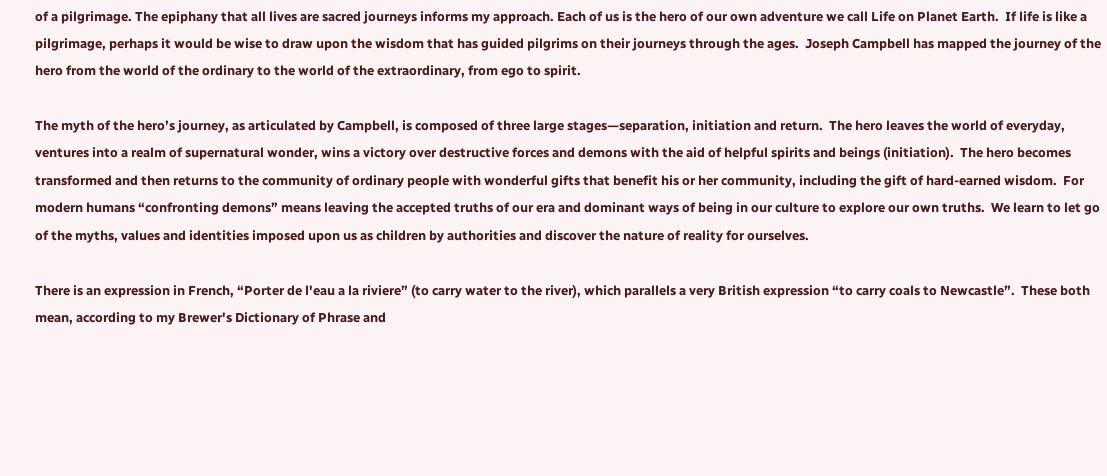of a pilgrimage. The epiphany that all lives are sacred journeys informs my approach. Each of us is the hero of our own adventure we call Life on Planet Earth.  If life is like a pilgrimage, perhaps it would be wise to draw upon the wisdom that has guided pilgrims on their journeys through the ages.  Joseph Campbell has mapped the journey of the hero from the world of the ordinary to the world of the extraordinary, from ego to spirit.

The myth of the hero’s journey, as articulated by Campbell, is composed of three large stages—separation, initiation and return.  The hero leaves the world of everyday, ventures into a realm of supernatural wonder, wins a victory over destructive forces and demons with the aid of helpful spirits and beings (initiation).  The hero becomes transformed and then returns to the community of ordinary people with wonderful gifts that benefit his or her community, including the gift of hard-earned wisdom.  For modern humans “confronting demons” means leaving the accepted truths of our era and dominant ways of being in our culture to explore our own truths.  We learn to let go of the myths, values and identities imposed upon us as children by authorities and discover the nature of reality for ourselves.

There is an expression in French, “Porter de l'eau a la riviere” (to carry water to the river), which parallels a very British expression “to carry coals to Newcastle”.  These both mean, according to my Brewer's Dictionary of Phrase and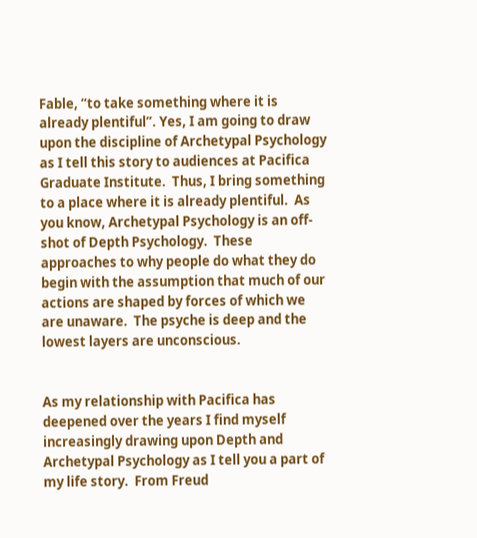Fable, “to take something where it is already plentiful”. Yes, I am going to draw upon the discipline of Archetypal Psychology as I tell this story to audiences at Pacifica Graduate Institute.  Thus, I bring something to a place where it is already plentiful.  As you know, Archetypal Psychology is an off-shot of Depth Psychology.  These approaches to why people do what they do begin with the assumption that much of our actions are shaped by forces of which we are unaware.  The psyche is deep and the lowest layers are unconscious.


As my relationship with Pacifica has deepened over the years I find myself increasingly drawing upon Depth and Archetypal Psychology as I tell you a part of my life story.  From Freud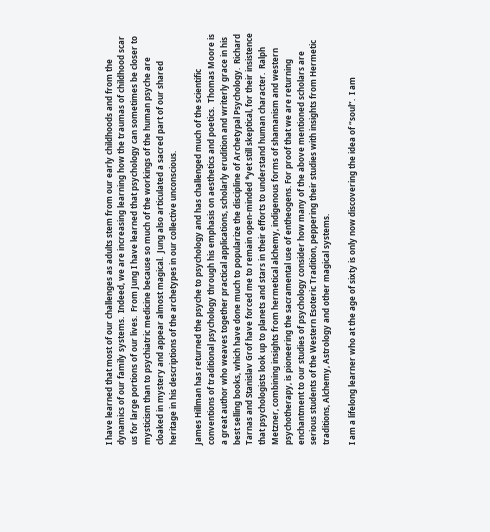I have learned that most of our challenges as adults stem from our early childhoods and from the dynamics of our family systems.  Indeed, we are increasing learning how the traumas of childhood scar us for large portions of our lives.  From Jung I have learned that psychology can sometimes be closer to mysticism than to psychiatric medicine because so much of the workings of the human psyche are cloaked in mystery and appear almost magical.  Jung also articulated a sacred part of our shared heritage in his descriptions of the archetypes in our collective unconscious.

James Hillman has returned the psyche to psychology and has challenged much of the scientific conventions of traditional psychology through his emphasis on aesthetics and poetics.  Thomas Moore is a great author who weaves together practical applications, scholarly erudition and writerly grace in his best selling books, which have done much to popularize the discipline of Archetypal Psychology.  Richard Tarnas and Stanislav Grof have forced me to remain open-minded *yet still skeptical, for their insistence that psychologists look up to planets and stars in their efforts to understand human character.  Ralph Metzner, combining insights from hermetical alchemy, indigenous forms of shamanism and western psychotherapy, is pioneering the sacramental use of entheogens. For proof that we are returning enchantment to our studies of psychology consider how many of the above mentioned scholars are serious students of the Western Esoteric Tradition, peppering their studies with insights from Hermetic traditions, Alchemy, Astrology and other magical systems.

I am a lifelong learner who at the age of sixty is only now discovering the idea of “soul”.  I am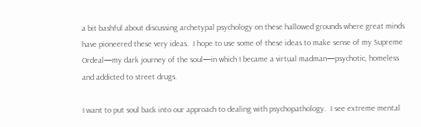a bit bashful about discussing archetypal psychology on these hallowed grounds where great minds have pioneered these very ideas.  I hope to use some of these ideas to make sense of my Supreme Ordeal—my dark journey of the soul—in which I became a virtual madman—psychotic, homeless and addicted to street drugs.

I want to put soul back into our approach to dealing with psychopathology.  I see extreme mental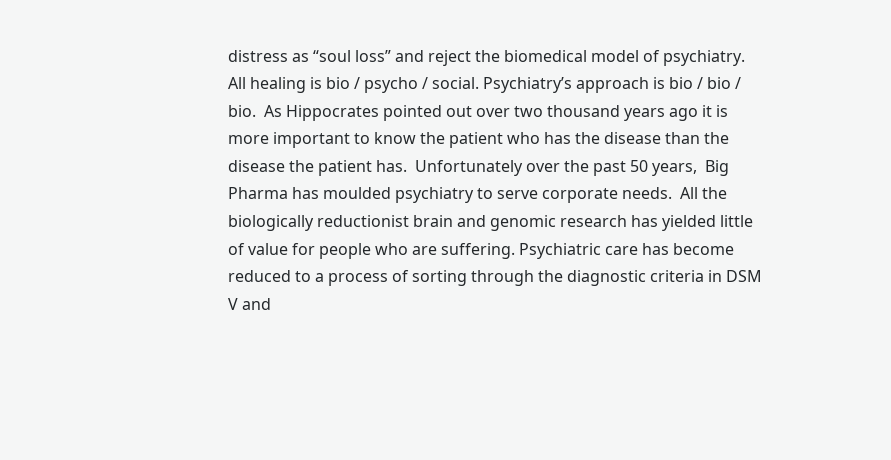distress as “soul loss” and reject the biomedical model of psychiatry.  All healing is bio / psycho / social. Psychiatry’s approach is bio / bio / bio.  As Hippocrates pointed out over two thousand years ago it is more important to know the patient who has the disease than the disease the patient has.  Unfortunately over the past 50 years,  Big Pharma has moulded psychiatry to serve corporate needs.  All the biologically reductionist brain and genomic research has yielded little of value for people who are suffering. Psychiatric care has become reduced to a process of sorting through the diagnostic criteria in DSM V and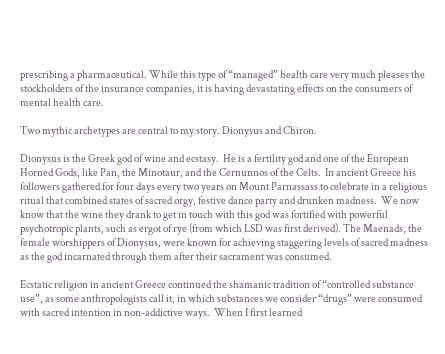prescribing a pharmaceutical. While this type of “managed” health care very much pleases the stockholders of the insurance companies, it is having devastating effects on the consumers of mental health care.

Two mythic archetypes are central to my story. Dionysus and Chiron.

Dionysus is the Greek god of wine and ecstasy.  He is a fertility god and one of the European Horned Gods, like Pan, the Minotaur, and the Cernunnos of the Celts.  In ancient Greece his followers gathered for four days every two years on Mount Parnassass to celebrate in a religious ritual that combined states of sacred orgy, festive dance party and drunken madness.  We now know that the wine they drank to get in touch with this god was fortified with powerful psychotropic plants, such as ergot of rye (from which LSD was first derived). The Maenads, the female worshippers of Dionysus, were known for achieving staggering levels of sacred madness as the god incarnated through them after their sacrament was consumed.

Ecstatic religion in ancient Greece continued the shamanic tradition of “controlled substance use”, as some anthropologists call it, in which substances we consider “drugs” were consumed with sacred intention in non-addictive ways.  When I first learned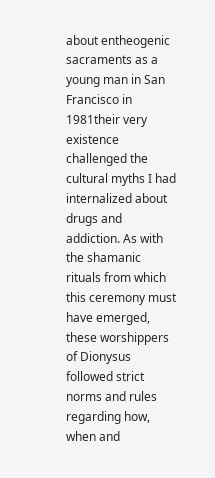about entheogenic sacraments as a young man in San Francisco in 1981their very existence challenged the cultural myths I had internalized about drugs and addiction. As with the shamanic rituals from which this ceremony must have emerged, these worshippers of Dionysus followed strict norms and rules regarding how, when and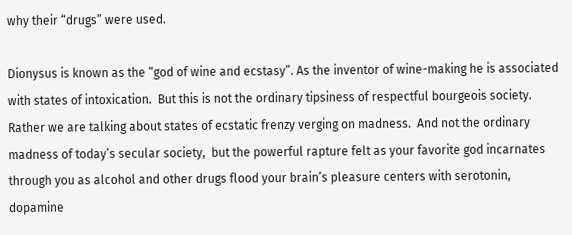why their “drugs” were used.

Dionysus is known as the “god of wine and ecstasy”. As the inventor of wine-making he is associated with states of intoxication.  But this is not the ordinary tipsiness of respectful bourgeois society.  Rather we are talking about states of ecstatic frenzy verging on madness.  And not the ordinary madness of today’s secular society,  but the powerful rapture felt as your favorite god incarnates through you as alcohol and other drugs flood your brain’s pleasure centers with serotonin, dopamine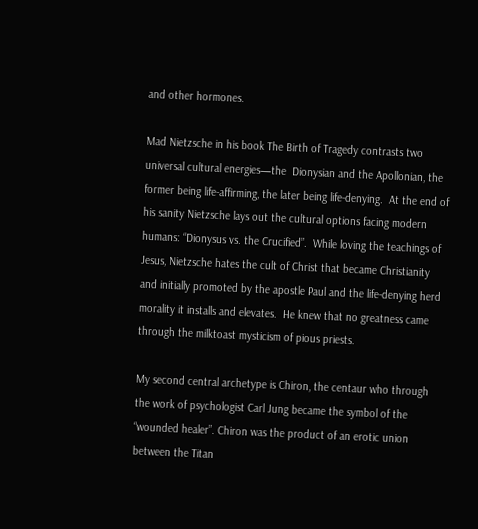and other hormones.

Mad Nietzsche in his book The Birth of Tragedy contrasts two universal cultural energies—the  Dionysian and the Apollonian, the former being life-affirming, the later being life-denying.  At the end of his sanity Nietzsche lays out the cultural options facing modern humans: “Dionysus vs. the Crucified”.  While loving the teachings of Jesus, Nietzsche hates the cult of Christ that became Christianity and initially promoted by the apostle Paul and the life-denying herd morality it installs and elevates.  He knew that no greatness came through the milktoast mysticism of pious priests.

My second central archetype is Chiron, the centaur who through the work of psychologist Carl Jung became the symbol of the “wounded healer”. Chiron was the product of an erotic union between the Titan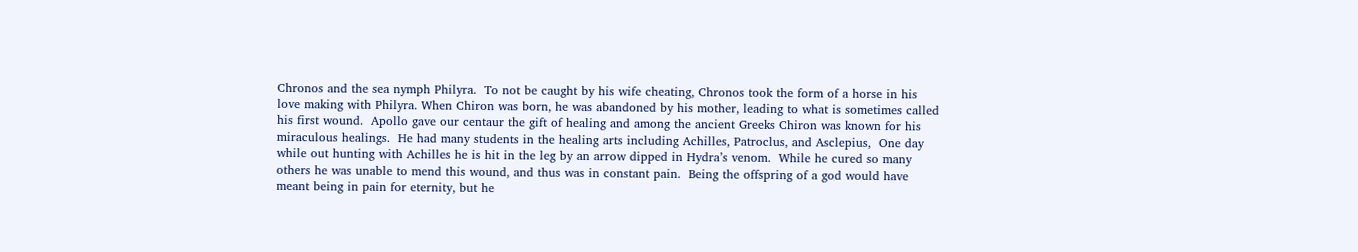Chronos and the sea nymph Philyra.  To not be caught by his wife cheating, Chronos took the form of a horse in his love making with Philyra. When Chiron was born, he was abandoned by his mother, leading to what is sometimes called his first wound.  Apollo gave our centaur the gift of healing and among the ancient Greeks Chiron was known for his miraculous healings.  He had many students in the healing arts including Achilles, Patroclus, and Asclepius,  One day while out hunting with Achilles he is hit in the leg by an arrow dipped in Hydra’s venom.  While he cured so many others he was unable to mend this wound, and thus was in constant pain.  Being the offspring of a god would have meant being in pain for eternity, but he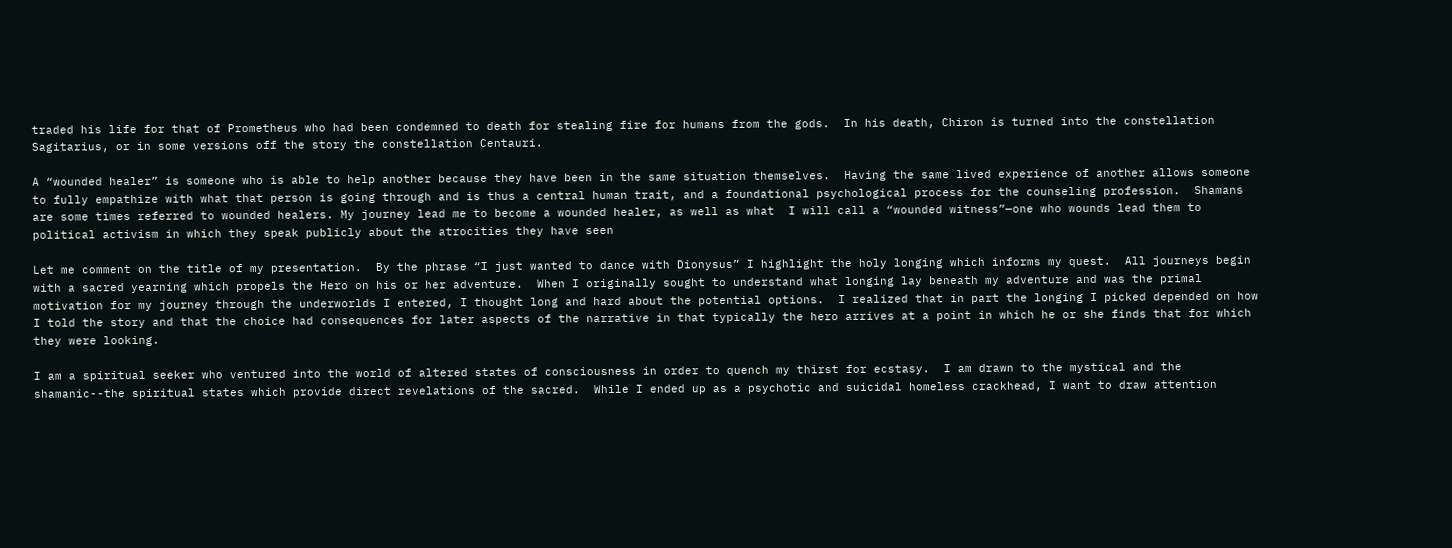traded his life for that of Prometheus who had been condemned to death for stealing fire for humans from the gods.  In his death, Chiron is turned into the constellation Sagitarius, or in some versions off the story the constellation Centauri.

A “wounded healer” is someone who is able to help another because they have been in the same situation themselves.  Having the same lived experience of another allows someone to fully empathize with what that person is going through and is thus a central human trait, and a foundational psychological process for the counseling profession.  Shamans are some times referred to wounded healers. My journey lead me to become a wounded healer, as well as what  I will call a “wounded witness”—one who wounds lead them to political activism in which they speak publicly about the atrocities they have seen

Let me comment on the title of my presentation.  By the phrase “I just wanted to dance with Dionysus” I highlight the holy longing which informs my quest.  All journeys begin with a sacred yearning which propels the Hero on his or her adventure.  When I originally sought to understand what longing lay beneath my adventure and was the primal motivation for my journey through the underworlds I entered, I thought long and hard about the potential options.  I realized that in part the longing I picked depended on how I told the story and that the choice had consequences for later aspects of the narrative in that typically the hero arrives at a point in which he or she finds that for which they were looking.

I am a spiritual seeker who ventured into the world of altered states of consciousness in order to quench my thirst for ecstasy.  I am drawn to the mystical and the shamanic--the spiritual states which provide direct revelations of the sacred.  While I ended up as a psychotic and suicidal homeless crackhead, I want to draw attention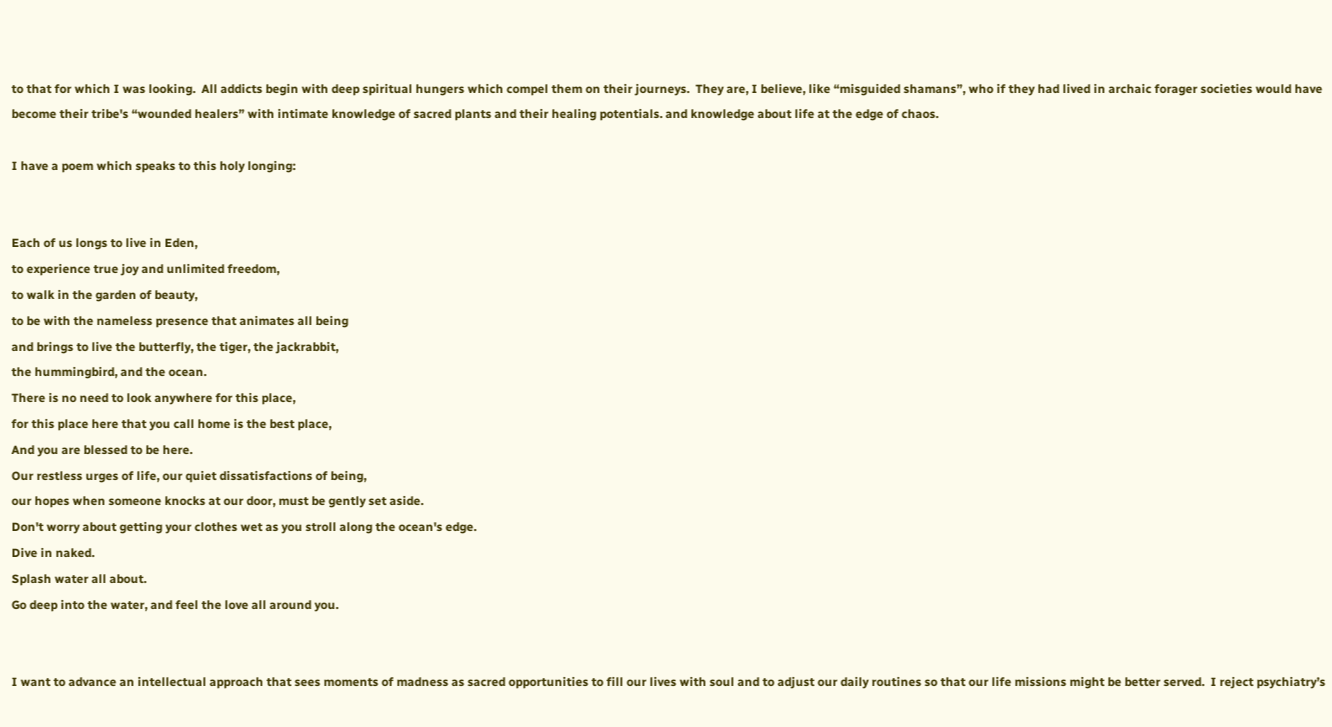to that for which I was looking.  All addicts begin with deep spiritual hungers which compel them on their journeys.  They are, I believe, like “misguided shamans”, who if they had lived in archaic forager societies would have become their tribe's “wounded healers” with intimate knowledge of sacred plants and their healing potentials. and knowledge about life at the edge of chaos.

I have a poem which speaks to this holy longing:


Each of us longs to live in Eden,
to experience true joy and unlimited freedom,
to walk in the garden of beauty,
to be with the nameless presence that animates all being
and brings to live the butterfly, the tiger, the jackrabbit,
the hummingbird, and the ocean.
There is no need to look anywhere for this place,
for this place here that you call home is the best place,
And you are blessed to be here.
Our restless urges of life, our quiet dissatisfactions of being,
our hopes when someone knocks at our door, must be gently set aside.
Don't worry about getting your clothes wet as you stroll along the ocean's edge.
Dive in naked.
Splash water all about.
Go deep into the water, and feel the love all around you.


I want to advance an intellectual approach that sees moments of madness as sacred opportunities to fill our lives with soul and to adjust our daily routines so that our life missions might be better served.  I reject psychiatry’s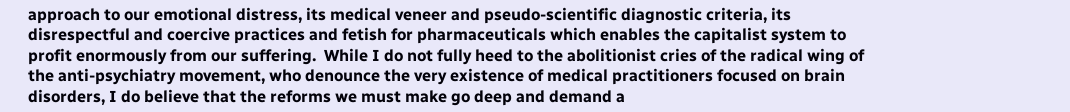approach to our emotional distress, its medical veneer and pseudo-scientific diagnostic criteria, its disrespectful and coercive practices and fetish for pharmaceuticals which enables the capitalist system to profit enormously from our suffering.  While I do not fully heed to the abolitionist cries of the radical wing of the anti-psychiatry movement, who denounce the very existence of medical practitioners focused on brain disorders, I do believe that the reforms we must make go deep and demand a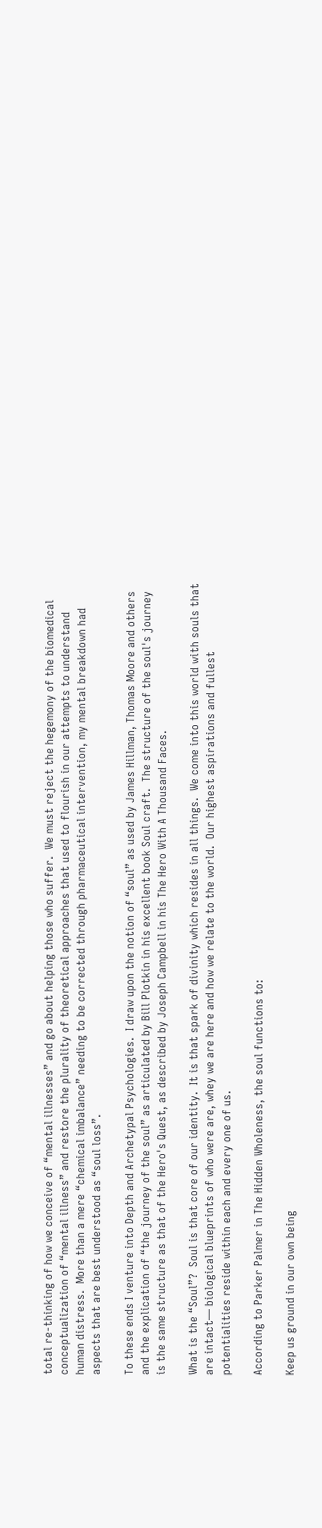total re-thinking of how we conceive of “mental illnesses” and go about helping those who suffer.  We must reject the hegemony of the biomedical conceptualization of “mental illness” and restore the plurality of theoretical approaches that used to flourish in our attempts to understand human distress.  More than a mere “chemical imbalance” needing to be corrected through pharmaceutical intervention, my mental breakdown had aspects that are best understood as “soul loss”.

To these ends I venture into Depth and Archetypal Psychologies.  I draw upon the notion of “soul” as used by James Hillman, Thomas Moore and others and the explication of “the journey of the soul” as articulated by Bill Plotkin in his excellent book Soul craft.  The structure of the soul's journey is the same structure as that of the Hero's Quest, as described by Joseph Campbell in his The Hero With A Thousand Faces.

What is the “Soul”?  Soul is that core of our identity.  It is that spark of divinity which resides in all things.  We come into this world with souls that are intact— biological blueprints of who were are, whey we are here and how we relate to the world.  Our highest aspirations and fullest potentialities reside within each and every one of us.

According to Parker Palmer in The Hidden Wholeness, the soul functions to:

Keep us ground in our own being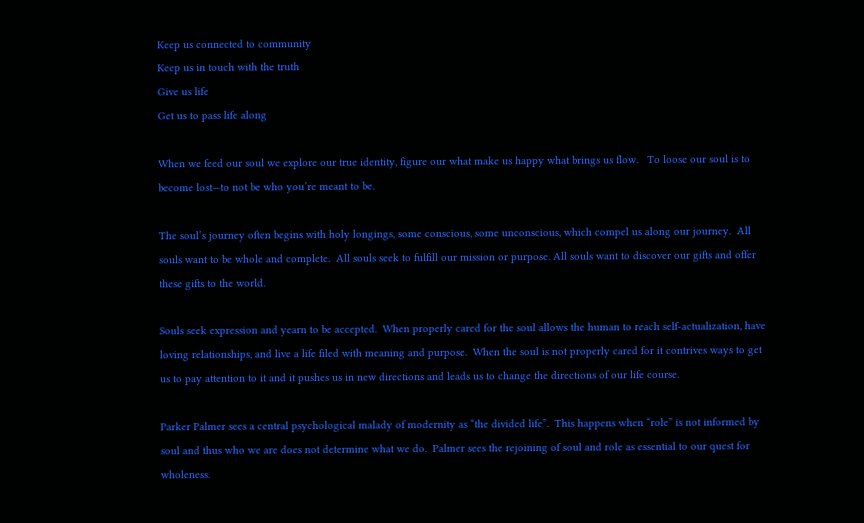Keep us connected to community
Keep us in touch with the truth
Give us life
Get us to pass life along

When we feed our soul we explore our true identity, figure our what make us happy what brings us flow.   To loose our soul is to become lost—to not be who you’re meant to be.

The soul’s journey often begins with holy longings, some conscious, some unconscious, which compel us along our journey.  All souls want to be whole and complete.  All souls seek to fulfill our mission or purpose. All souls want to discover our gifts and offer these gifts to the world.

Souls seek expression and yearn to be accepted.  When properly cared for the soul allows the human to reach self-actualization, have loving relationships, and live a life filed with meaning and purpose.  When the soul is not properly cared for it contrives ways to get us to pay attention to it and it pushes us in new directions and leads us to change the directions of our life course.

Parker Palmer sees a central psychological malady of modernity as “the divided life”.  This happens when “role” is not informed by soul and thus who we are does not determine what we do.  Palmer sees the rejoining of soul and role as essential to our quest for wholeness.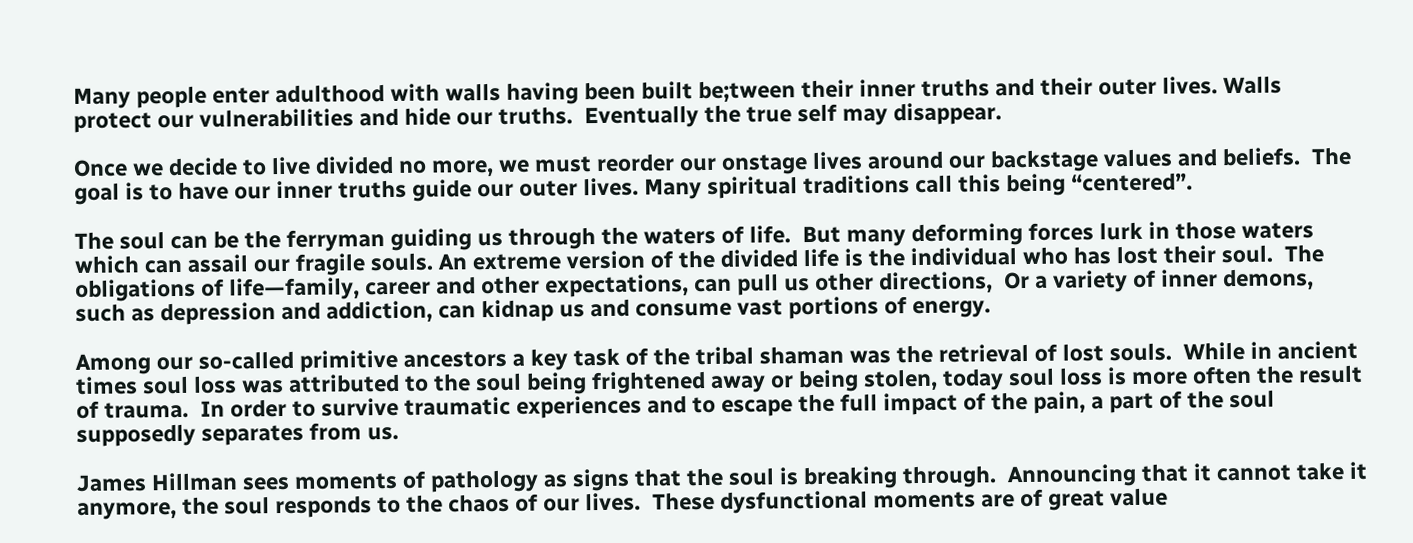Many people enter adulthood with walls having been built be;tween their inner truths and their outer lives. Walls protect our vulnerabilities and hide our truths.  Eventually the true self may disappear.

Once we decide to live divided no more, we must reorder our onstage lives around our backstage values and beliefs.  The goal is to have our inner truths guide our outer lives. Many spiritual traditions call this being “centered”.

The soul can be the ferryman guiding us through the waters of life.  But many deforming forces lurk in those waters which can assail our fragile souls. An extreme version of the divided life is the individual who has lost their soul.  The obligations of life—family, career and other expectations, can pull us other directions,  Or a variety of inner demons, such as depression and addiction, can kidnap us and consume vast portions of energy.

Among our so-called primitive ancestors a key task of the tribal shaman was the retrieval of lost souls.  While in ancient times soul loss was attributed to the soul being frightened away or being stolen, today soul loss is more often the result of trauma.  In order to survive traumatic experiences and to escape the full impact of the pain, a part of the soul supposedly separates from us.

James Hillman sees moments of pathology as signs that the soul is breaking through.  Announcing that it cannot take it anymore, the soul responds to the chaos of our lives.  These dysfunctional moments are of great value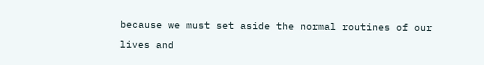because we must set aside the normal routines of our lives and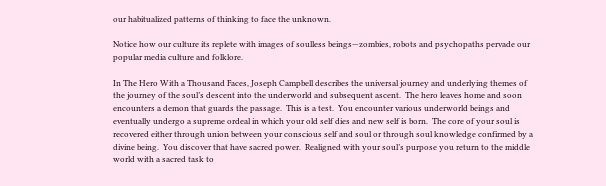our habitualized patterns of thinking to face the unknown.

Notice how our culture its replete with images of soulless beings—zombies, robots and psychopaths pervade our popular media culture and folklore.

In The Hero With a Thousand Faces, Joseph Campbell describes the universal journey and underlying themes of the journey of the soul’s descent into the underworld and subsequent ascent.  The hero leaves home and soon encounters a demon that guards the passage.  This is a test.  You encounter various underworld beings and eventually undergo a supreme ordeal in which your old self dies and new self is born.  The core of your soul is recovered either through union between your conscious self and soul or through soul knowledge confirmed by a divine being.  You discover that have sacred power.  Realigned with your soul’s purpose you return to the middle world with a sacred task to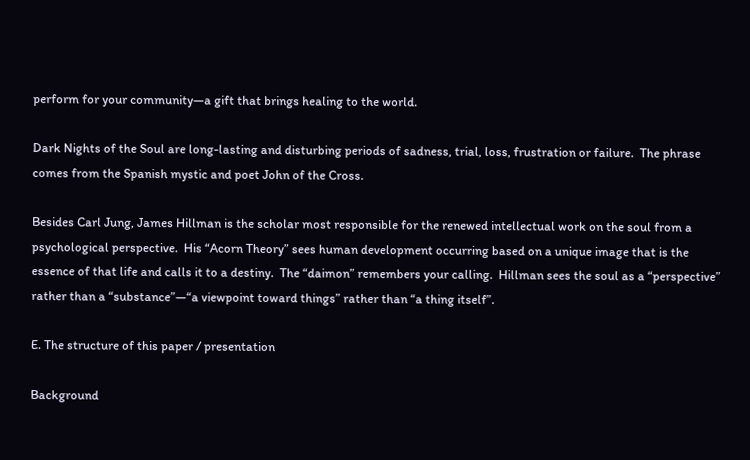perform for your community—a gift that brings healing to the world.

Dark Nights of the Soul are long-lasting and disturbing periods of sadness, trial, loss, frustration or failure.  The phrase comes from the Spanish mystic and poet John of the Cross.

Besides Carl Jung, James Hillman is the scholar most responsible for the renewed intellectual work on the soul from a psychological perspective.  His “Acorn Theory” sees human development occurring based on a unique image that is the essence of that life and calls it to a destiny.  The “daimon” remembers your calling.  Hillman sees the soul as a “perspective” rather than a “substance”—“a viewpoint toward things” rather than “a thing itself”.

E. The structure of this paper / presentation

Background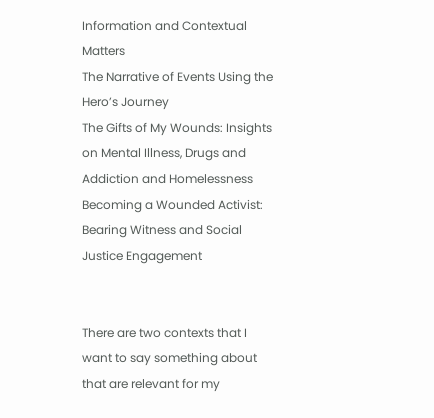Information and Contextual Matters
The Narrative of Events Using the Hero’s Journey
The Gifts of My Wounds: Insights on Mental Illness, Drugs and Addiction and Homelessness
Becoming a Wounded Activist: Bearing Witness and Social Justice Engagement


There are two contexts that I want to say something about that are relevant for my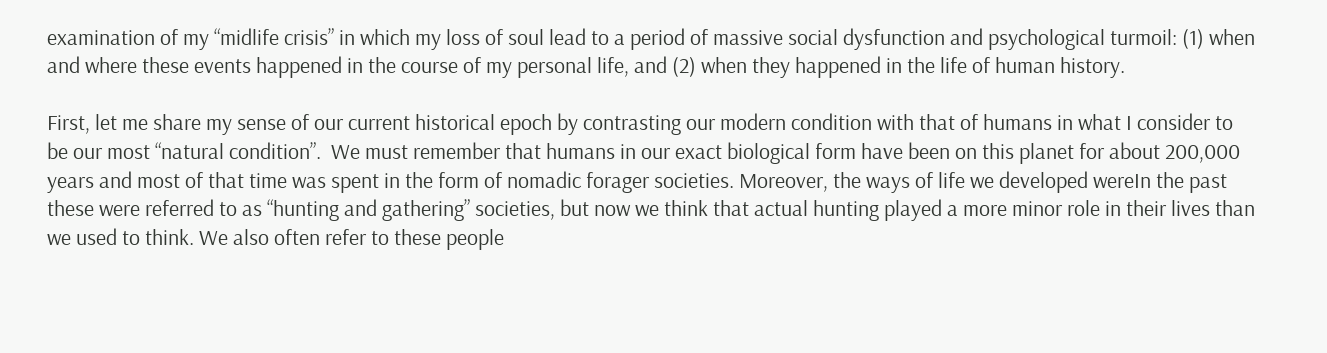examination of my “midlife crisis” in which my loss of soul lead to a period of massive social dysfunction and psychological turmoil: (1) when and where these events happened in the course of my personal life, and (2) when they happened in the life of human history.

First, let me share my sense of our current historical epoch by contrasting our modern condition with that of humans in what I consider to be our most “natural condition”.  We must remember that humans in our exact biological form have been on this planet for about 200,000 years and most of that time was spent in the form of nomadic forager societies. Moreover, the ways of life we developed wereIn the past these were referred to as “hunting and gathering” societies, but now we think that actual hunting played a more minor role in their lives than we used to think. We also often refer to these people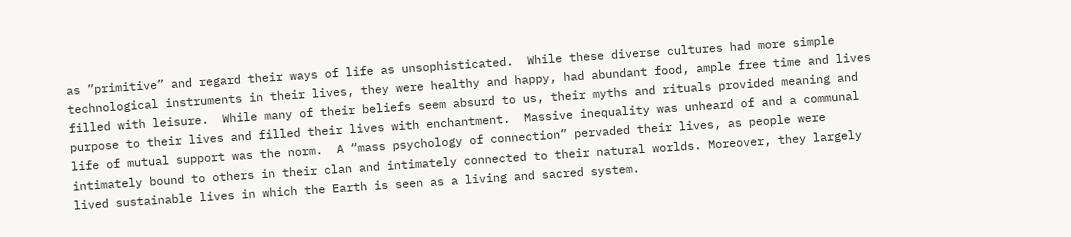as ”primitive” and regard their ways of life as unsophisticated.  While these diverse cultures had more simple technological instruments in their lives, they were healthy and happy, had abundant food, ample free time and lives filled with leisure.  While many of their beliefs seem absurd to us, their myths and rituals provided meaning and purpose to their lives and filled their lives with enchantment.  Massive inequality was unheard of and a communal life of mutual support was the norm.  A “mass psychology of connection” pervaded their lives, as people were intimately bound to others in their clan and intimately connected to their natural worlds. Moreover, they largely lived sustainable lives in which the Earth is seen as a living and sacred system.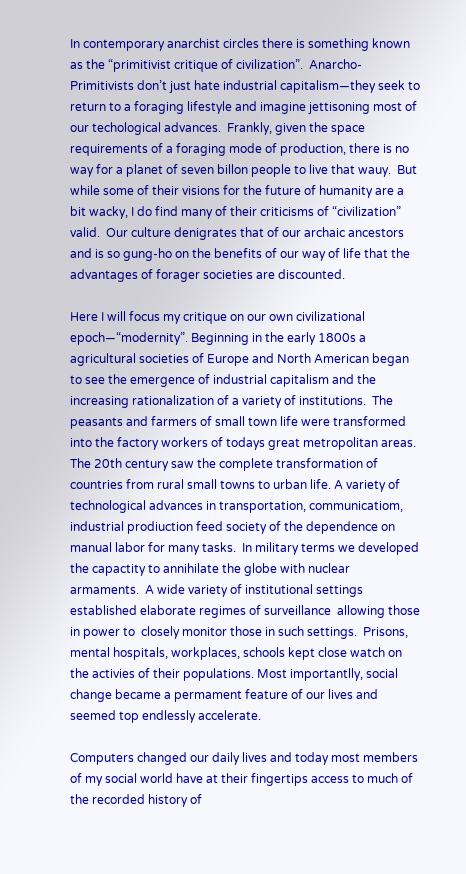In contemporary anarchist circles there is something known as the “primitivist critique of civilization”.  Anarcho-Primitivists don’t just hate industrial capitalism—they seek to return to a foraging lifestyle and imagine jettisoning most of our techological advances.  Frankly, given the space requirements of a foraging mode of production, there is no way for a planet of seven billon people to live that wauy.  But while some of their visions for the future of humanity are a bit wacky, I do find many of their criticisms of “civilization” valid.  Our culture denigrates that of our archaic ancestors and is so gung-ho on the benefits of our way of life that the advantages of forager societies are discounted.

Here I will focus my critique on our own civilizational epoch—“modernity”. Beginning in the early 1800s a agricultural societies of Europe and North American began to see the emergence of industrial capitalism and the increasing rationalization of a variety of institutions.  The peasants and farmers of small town life were transformed into the factory workers of todays great metropolitan areas.  The 20th century saw the complete transformation of countries from rural small towns to urban life. A variety of technological advances in transportation, communicatiom, industrial prodiuction feed society of the dependence on manual labor for many tasks.  In military terms we developed the capactity to annihilate the globe with nuclear armaments.  A wide variety of institutional settings established elaborate regimes of surveillance  allowing those in power to  closely monitor those in such settings.  Prisons, mental hospitals, workplaces, schools kept close watch on the activies of their populations. Most importantlly, social change became a permament feature of our lives and seemed top endlessly accelerate.

Computers changed our daily lives and today most members of my social world have at their fingertips access to much of the recorded history of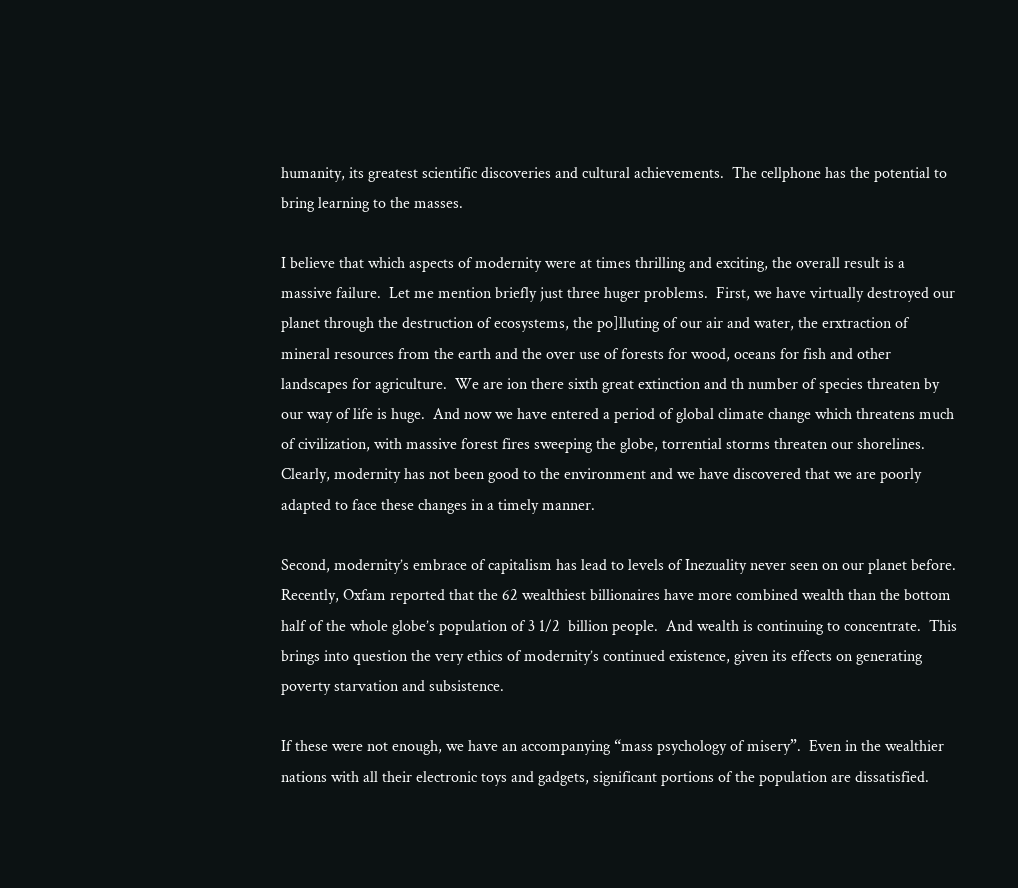humanity, its greatest scientific discoveries and cultural achievements.  The cellphone has the potential to bring learning to the masses.

I believe that which aspects of modernity were at times thrilling and exciting, the overall result is a massive failure.  Let me mention briefly just three huger problems.  First, we have virtually destroyed our planet through the destruction of ecosystems, the po]lluting of our air and water, the erxtraction of mineral resources from the earth and the over use of forests for wood, oceans for fish and other landscapes for agriculture.  We are ion there sixth great extinction and th number of species threaten by our way of life is huge.  And now we have entered a period of global climate change which threatens much of civilization, with massive forest fires sweeping the globe, torrential storms threaten our shorelines.  Clearly, modernity has not been good to the environment and we have discovered that we are poorly adapted to face these changes in a timely manner.

Second, modernity’s embrace of capitalism has lead to levels of Inezuality never seen on our planet before. Recently, Oxfam reported that the 62 wealthiest billionaires have more combined wealth than the bottom half of the whole globe’s population of 3 1/2  billion people.  And wealth is continuing to concentrate.  This brings into question the very ethics of modernity’s continued existence, given its effects on generating poverty starvation and subsistence.

If these were not enough, we have an accompanying “mass psychology of misery”.  Even in the wealthier nations with all their electronic toys and gadgets, significant portions of the population are dissatisfied.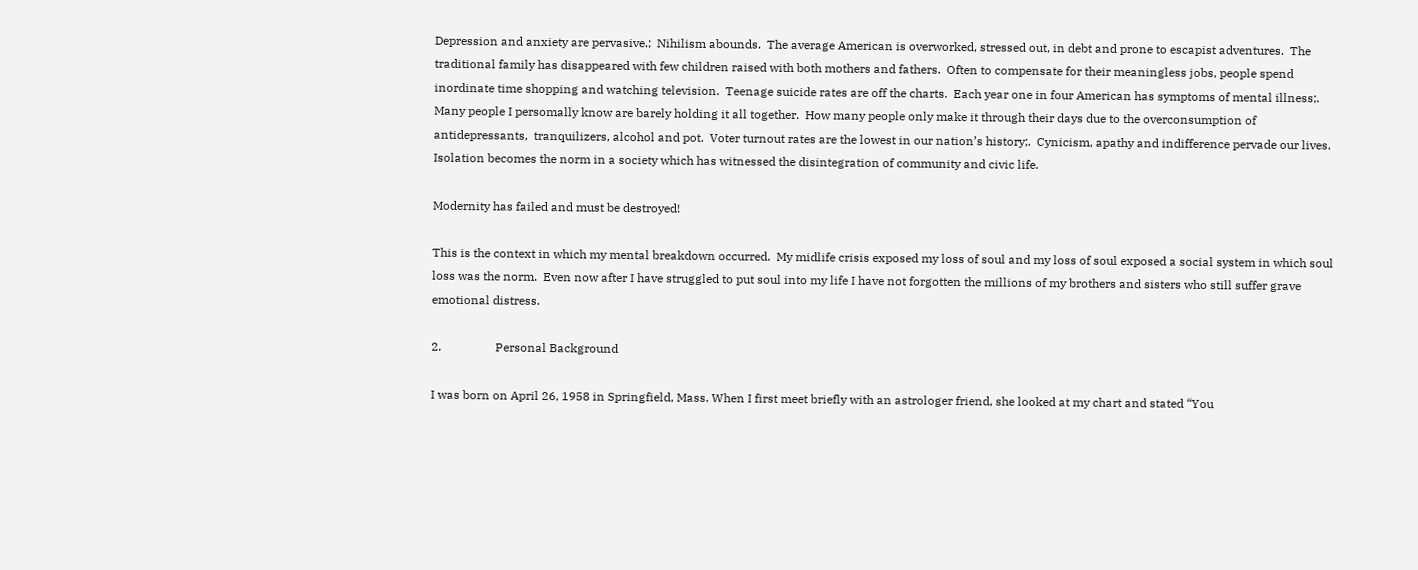Depression and anxiety are pervasive.;  Nihilism abounds.  The average American is overworked, stressed out, in debt and prone to escapist adventures.  The traditional family has disappeared with few children raised with both mothers and fathers.  Often to compensate for their meaningless jobs, people spend inordinate time shopping and watching television.  Teenage suicide rates are off the charts.  Each year one in four American has symptoms of mental illness;.  Many people I persomally know are barely holding it all together.  How many people only make it through their days due to the overconsumption of antidepressants,  tranquilizers, alcohol and pot.  Voter turnout rates are the lowest in our nation’s history;.  Cynicism, apathy and indifference pervade our lives. Isolation becomes the norm in a society which has witnessed the disintegration of community and civic life.

Modernity has failed and must be destroyed!

This is the context in which my mental breakdown occurred.  My midlife crisis exposed my loss of soul and my loss of soul exposed a social system in which soul loss was the norm.  Even now after I have struggled to put soul into my life I have not forgotten the millions of my brothers and sisters who still suffer grave emotional distress.

2.                  Personal Background

I was born on April 26, 1958 in Springfield, Mass. When I first meet briefly with an astrologer friend, she looked at my chart and stated “You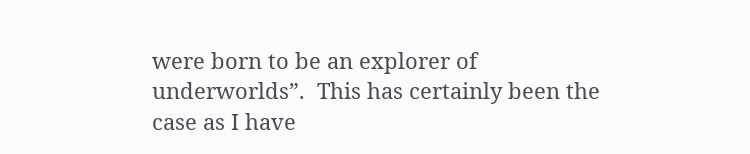were born to be an explorer of underworlds”.  This has certainly been the case as I have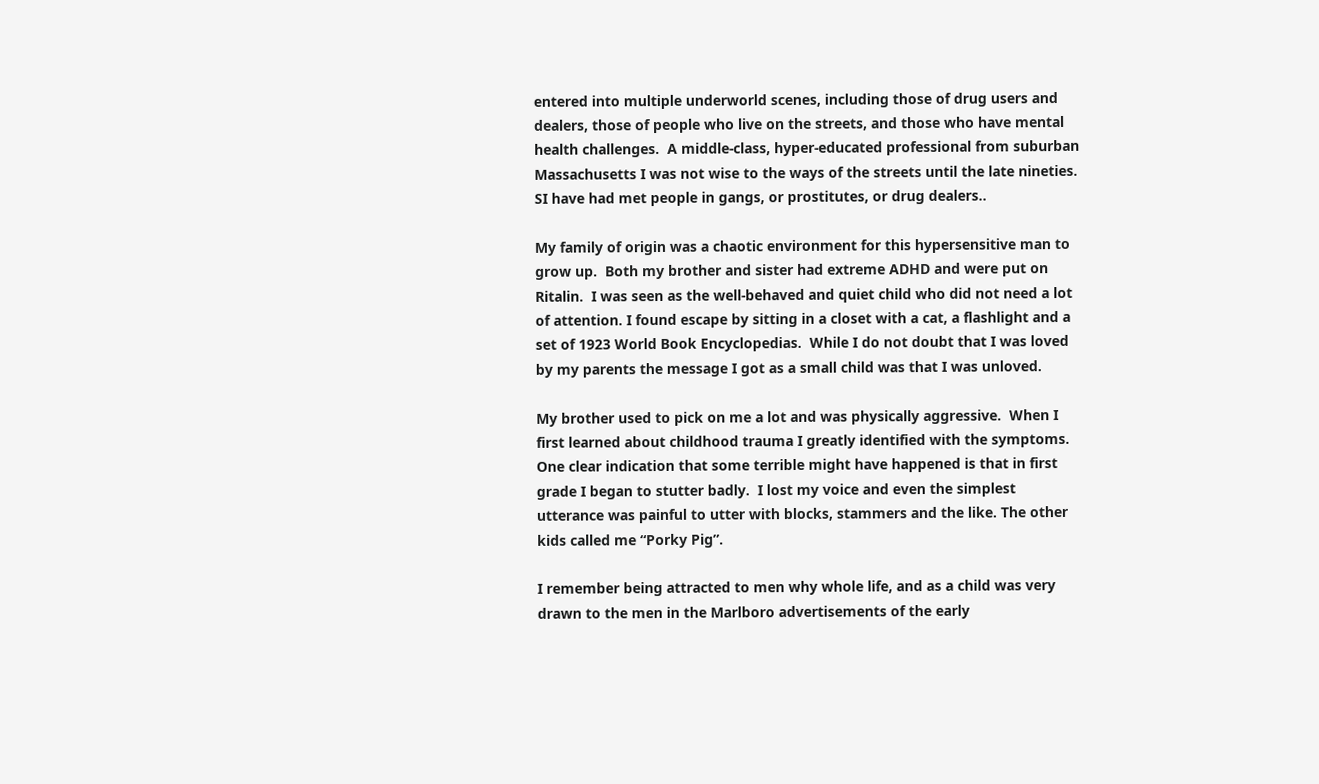entered into multiple underworld scenes, including those of drug users and dealers, those of people who live on the streets, and those who have mental health challenges.  A middle-class, hyper-educated professional from suburban Massachusetts I was not wise to the ways of the streets until the late nineties.  SI have had met people in gangs, or prostitutes, or drug dealers..

My family of origin was a chaotic environment for this hypersensitive man to grow up.  Both my brother and sister had extreme ADHD and were put on Ritalin.  I was seen as the well-behaved and quiet child who did not need a lot of attention. I found escape by sitting in a closet with a cat, a flashlight and a set of 1923 World Book Encyclopedias.  While I do not doubt that I was loved by my parents the message I got as a small child was that I was unloved.

My brother used to pick on me a lot and was physically aggressive.  When I first learned about childhood trauma I greatly identified with the symptoms.  One clear indication that some terrible might have happened is that in first grade I began to stutter badly.  I lost my voice and even the simplest utterance was painful to utter with blocks, stammers and the like. The other kids called me “Porky Pig”.

I remember being attracted to men why whole life, and as a child was very drawn to the men in the Marlboro advertisements of the early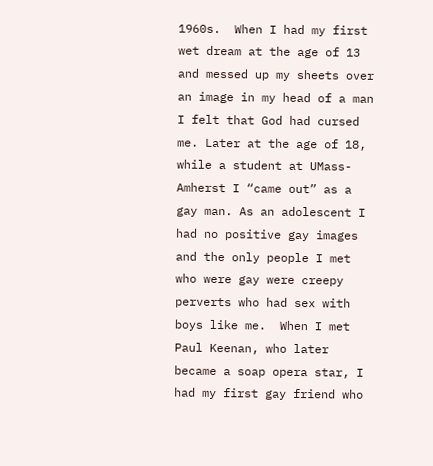1960s.  When I had my first wet dream at the age of 13 and messed up my sheets over an image in my head of a man I felt that God had cursed me. Later at the age of 18, while a student at UMass-Amherst I “came out” as a gay man. As an adolescent I had no positive gay images and the only people I met who were gay were creepy perverts who had sex with boys like me.  When I met Paul Keenan, who later became a soap opera star, I had my first gay friend who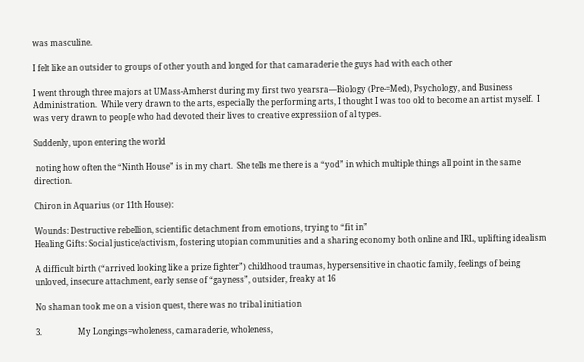was masculine.

I felt like an outsider to groups of other youth and longed for that camaraderie the guys had with each other

I went through three majors at UMass-Amherst during my first two yearsra—Biology (Pre-=Med), Psychology, and Business Administration.  While very drawn to the arts, especially the performing arts, I thought I was too old to become an artist myself.  I was very drawn to peop[e who had devoted their lives to creative expressiion of al types.

Suddenly, upon entering the world

 noting how often the “Ninth House” is in my chart.  She tells me there is a “yod” in which multiple things all point in the same direction.

Chiron in Aquarius (or 11th House):

Wounds: Destructive rebellion, scientific detachment from emotions, trying to “fit in”
Healing Gifts: Social justice/activism, fostering utopian communities and a sharing economy both online and IRL, uplifting idealism

A difficult birth (“arrived looking like a prize fighter”) childhood traumas, hypersensitive in chaotic family, feelings of being unloved, insecure attachment, early sense of “gayness”, outsider, freaky at 16

No shaman took me on a vision quest, there was no tribal initiation

3.                  My Longings=wholeness, camaraderie, wholeness,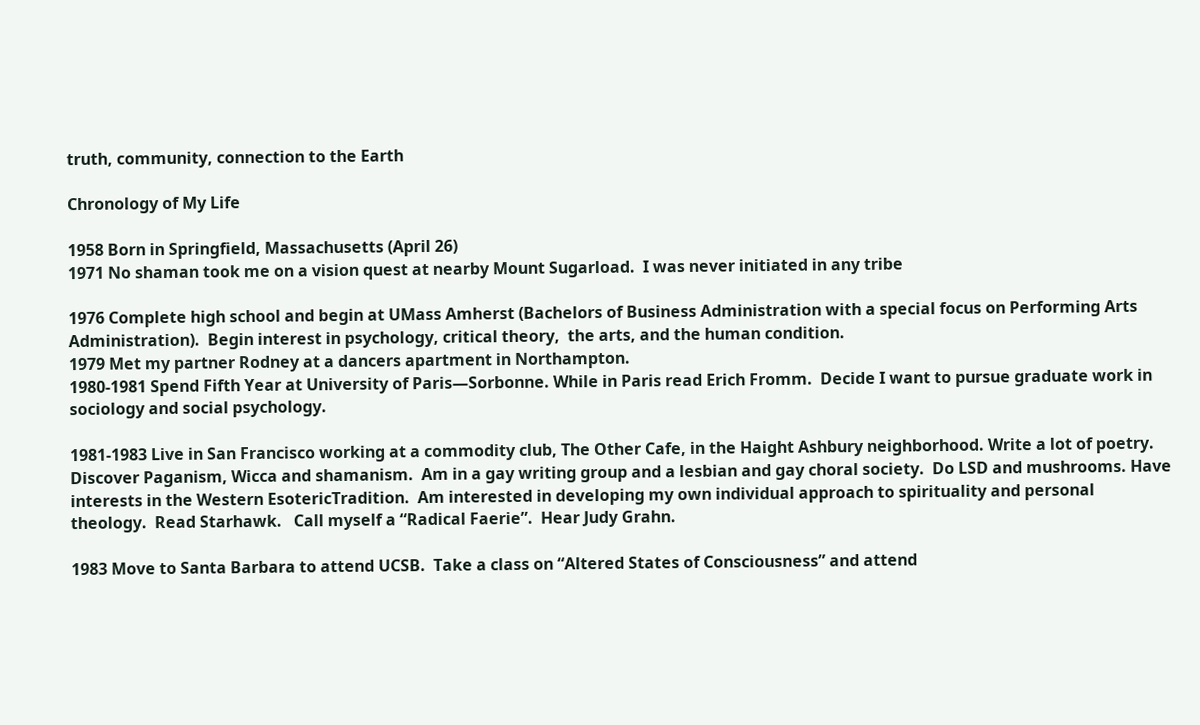truth, community, connection to the Earth

Chronology of My Life

1958 Born in Springfield, Massachusetts (April 26)
1971 No shaman took me on a vision quest at nearby Mount Sugarload.  I was never initiated in any tribe

1976 Complete high school and begin at UMass Amherst (Bachelors of Business Administration with a special focus on Performing Arts Administration).  Begin interest in psychology, critical theory,  the arts, and the human condition.
1979 Met my partner Rodney at a dancers apartment in Northampton.
1980-1981 Spend Fifth Year at University of Paris—Sorbonne. While in Paris read Erich Fromm.  Decide I want to pursue graduate work in sociology and social psychology.

1981-1983 Live in San Francisco working at a commodity club, The Other Cafe, in the Haight Ashbury neighborhood. Write a lot of poetry.  Discover Paganism, Wicca and shamanism.  Am in a gay writing group and a lesbian and gay choral society.  Do LSD and mushrooms. Have interests in the Western EsotericTradition.  Am interested in developing my own individual approach to spirituality and personal theology.  Read Starhawk.   Call myself a “Radical Faerie”.  Hear Judy Grahn.

1983 Move to Santa Barbara to attend UCSB.  Take a class on “Altered States of Consciousness” and attend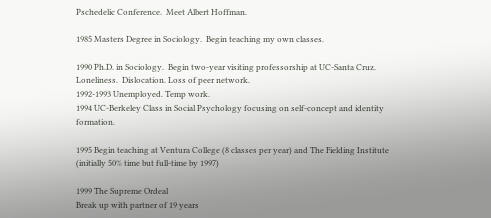Pschedelic Conference.  Meet Albert Hoffman.

1985 Masters Degree in Sociology.  Begin teaching my own classes.

1990 Ph.D. in Sociology.  Begin two-year visiting professorship at UC-Santa Cruz.  Loneliness.  Dislocation. Loss of peer network.
1992-1993 Unemployed. Temp work.
1994 UC-Berkeley Class in Social Psychology focusing on self-concept and identity formation.

1995 Begin teaching at Ventura College (8 classes per year) and The Fielding Institute (initially 50% time but full-time by 1997)

1999 The Supreme Ordeal
Break up with partner of 19 years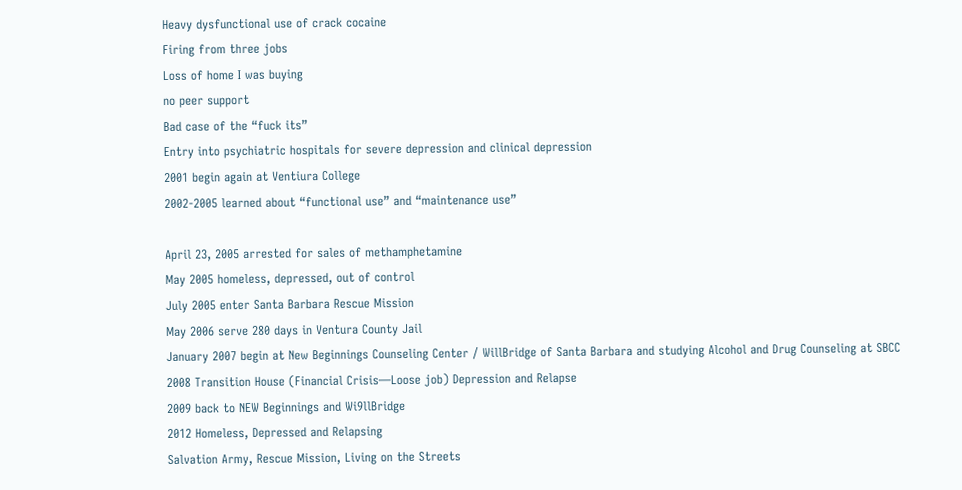Heavy dysfunctional use of crack cocaine
Firing from three jobs
Loss of home I was buying
no peer support
Bad case of the “fuck its”
Entry into psychiatric hospitals for severe depression and clinical depression
2001 begin again at Ventiura College
2002-2005 learned about “functional use” and “maintenance use”

April 23, 2005 arrested for sales of methamphetamine
May 2005 homeless, depressed, out of control
July 2005 enter Santa Barbara Rescue Mission
May 2006 serve 280 days in Ventura County Jail
January 2007 begin at New Beginnings Counseling Center / WillBridge of Santa Barbara and studying Alcohol and Drug Counseling at SBCC
2008 Transition House (Financial Crisis—Loose job) Depression and Relapse
2009 back to NEW Beginnings and Wi9llBridge
2012 Homeless, Depressed and Relapsing
Salvation Army, Rescue Mission, Living on the Streets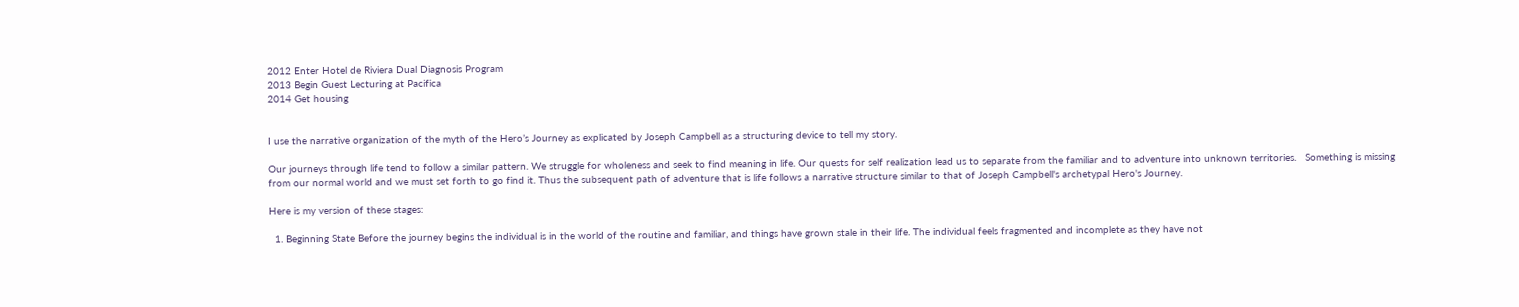2012 Enter Hotel de Riviera Dual Diagnosis Program
2013 Begin Guest Lecturing at Pacifica
2014 Get housing


I use the narrative organization of the myth of the Hero’s Journey as explicated by Joseph Campbell as a structuring device to tell my story.

Our journeys through life tend to follow a similar pattern. We struggle for wholeness and seek to find meaning in life. Our quests for self realization lead us to separate from the familiar and to adventure into unknown territories.   Something is missing from our normal world and we must set forth to go find it. Thus the subsequent path of adventure that is life follows a narrative structure similar to that of Joseph Campbell's archetypal Hero's Journey.

Here is my version of these stages:

  1. Beginning State Before the journey begins the individual is in the world of the routine and familiar, and things have grown stale in their life. The individual feels fragmented and incomplete as they have not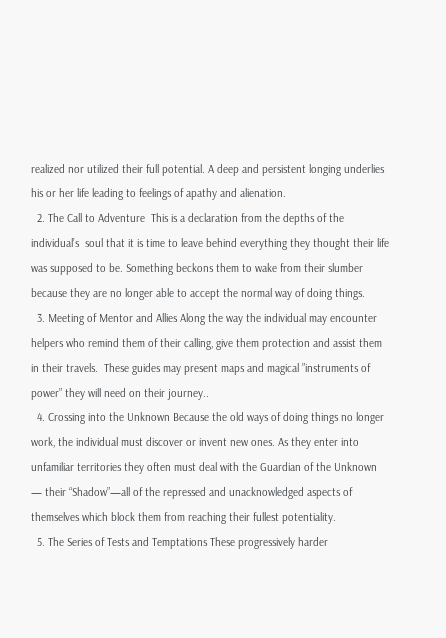realized nor utilized their full potential. A deep and persistent longing underlies his or her life leading to feelings of apathy and alienation.
  2. The Call to Adventure  This is a declaration from the depths of the individual’s  soul that it is time to leave behind everything they thought their life was supposed to be. Something beckons them to wake from their slumber because they are no longer able to accept the normal way of doing things.
  3. Meeting of Mentor and Allies Along the way the individual may encounter helpers who remind them of their calling, give them protection and assist them in their travels.  These guides may present maps and magical ”instruments of power” they will need on their journey..
  4. Crossing into the Unknown Because the old ways of doing things no longer  work, the individual must discover or invent new ones. As they enter into unfamiliar territories they often must deal with the Guardian of the Unknown — their “Shadow”—all of the repressed and unacknowledged aspects of themselves which block them from reaching their fullest potentiality.
  5. The Series of Tests and Temptations These progressively harder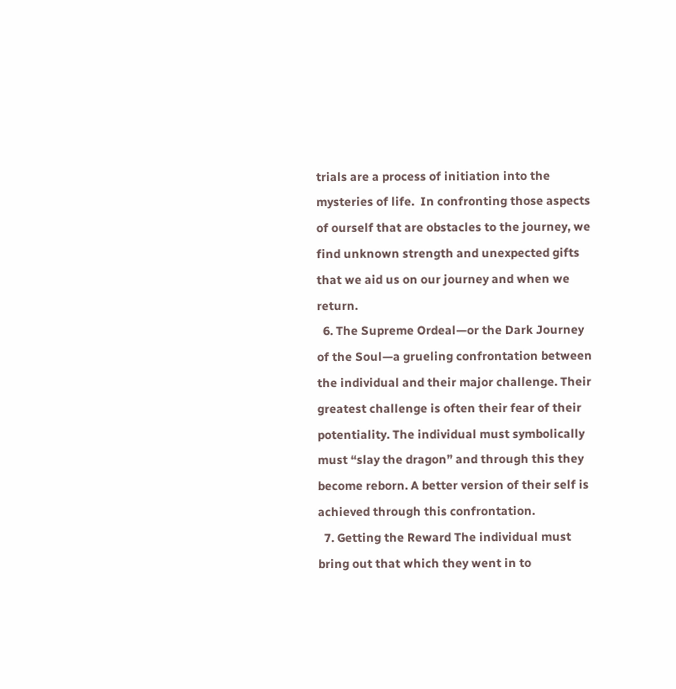trials are a process of initiation into the mysteries of life.  In confronting those aspects of ourself that are obstacles to the journey, we find unknown strength and unexpected gifts that we aid us on our journey and when we return.
  6. The Supreme Ordeal—or the Dark Journey of the Soul—a grueling confrontation between the individual and their major challenge. Their greatest challenge is often their fear of their potentiality. The individual must symbolically must “slay the dragon” and through this they become reborn. A better version of their self is achieved through this confrontation.
  7. Getting the Reward The individual must bring out that which they went in to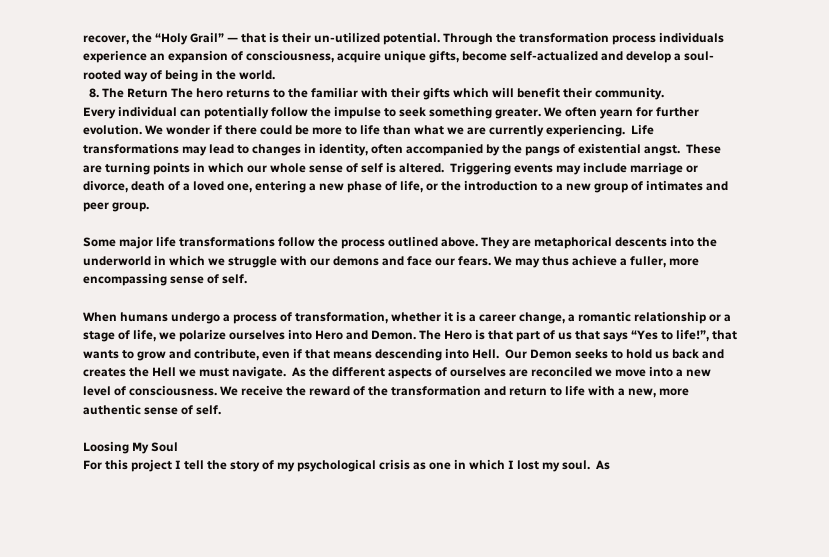recover, the “Holy Grail” — that is their un-utilized potential. Through the transformation process individuals experience an expansion of consciousness, acquire unique gifts, become self-actualized and develop a soul-rooted way of being in the world.
  8. The Return The hero returns to the familiar with their gifts which will benefit their community.
Every individual can potentially follow the impulse to seek something greater. We often yearn for further evolution. We wonder if there could be more to life than what we are currently experiencing.  Life transformations may lead to changes in identity, often accompanied by the pangs of existential angst.  These are turning points in which our whole sense of self is altered.  Triggering events may include marriage or divorce, death of a loved one, entering a new phase of life, or the introduction to a new group of intimates and peer group.

Some major life transformations follow the process outlined above. They are metaphorical descents into the underworld in which we struggle with our demons and face our fears. We may thus achieve a fuller, more encompassing sense of self.

When humans undergo a process of transformation, whether it is a career change, a romantic relationship or a stage of life, we polarize ourselves into Hero and Demon. The Hero is that part of us that says “Yes to life!”, that wants to grow and contribute, even if that means descending into Hell.  Our Demon seeks to hold us back and creates the Hell we must navigate.  As the different aspects of ourselves are reconciled we move into a new level of consciousness. We receive the reward of the transformation and return to life with a new, more authentic sense of self.

Loosing My Soul
For this project I tell the story of my psychological crisis as one in which I lost my soul.  As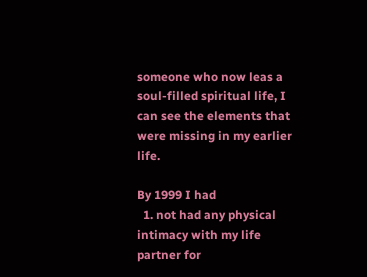someone who now leas a soul-filled spiritual life, I can see the elements that were missing in my earlier life.

By 1999 I had
  1. not had any physical intimacy with my life partner for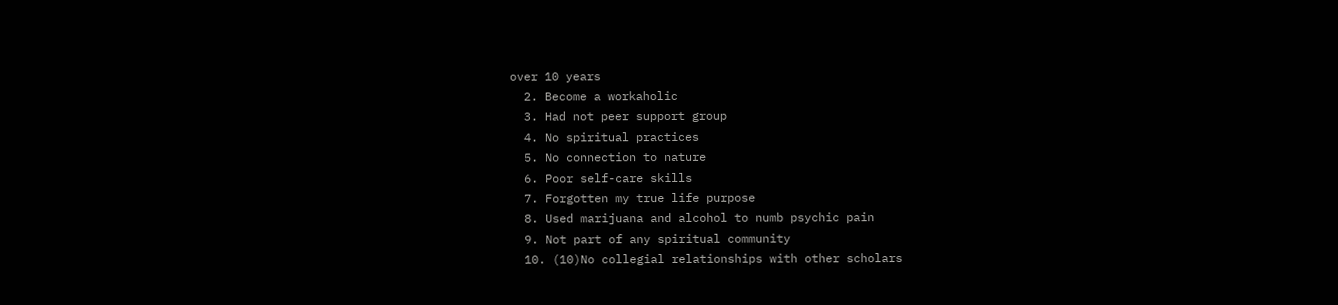over 10 years
  2. Become a workaholic
  3. Had not peer support group
  4. No spiritual practices
  5. No connection to nature
  6. Poor self-care skills
  7. Forgotten my true life purpose
  8. Used marijuana and alcohol to numb psychic pain
  9. Not part of any spiritual community
  10. (10)No collegial relationships with other scholars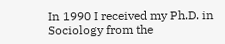In 1990 I received my Ph.D. in Sociology from the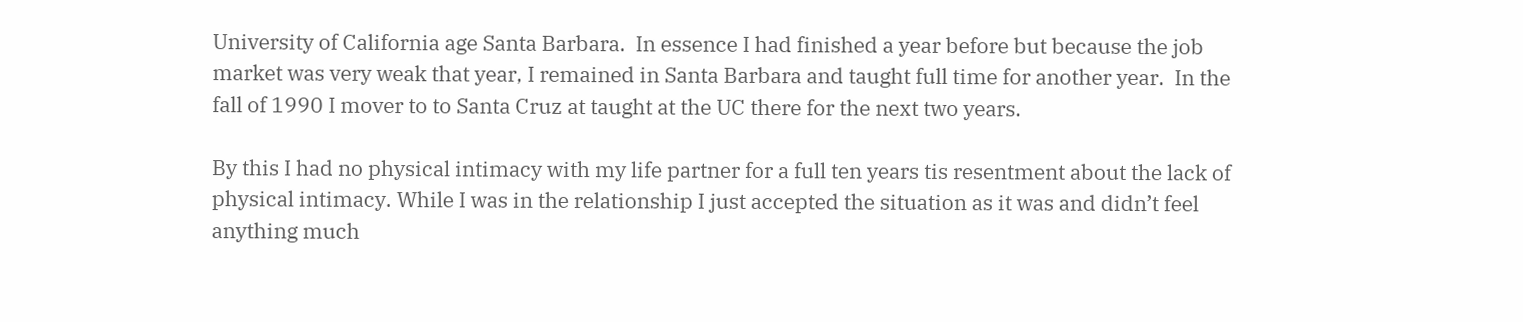University of California age Santa Barbara.  In essence I had finished a year before but because the job market was very weak that year, I remained in Santa Barbara and taught full time for another year.  In the fall of 1990 I mover to to Santa Cruz at taught at the UC there for the next two years.

By this I had no physical intimacy with my life partner for a full ten years tis resentment about the lack of physical intimacy. While I was in the relationship I just accepted the situation as it was and didn’t feel anything much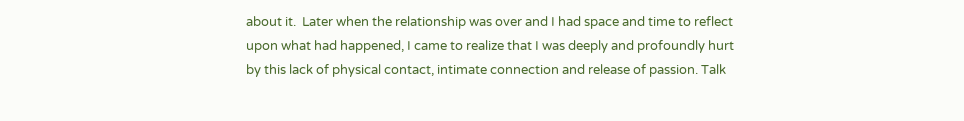about it.  Later when the relationship was over and I had space and time to reflect upon what had happened, I came to realize that I was deeply and profoundly hurt by this lack of physical contact, intimate connection and release of passion. Talk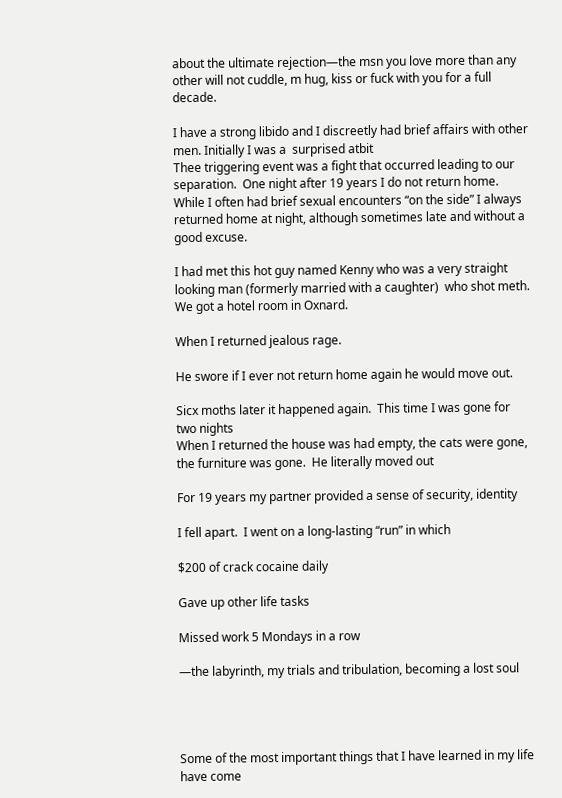about the ultimate rejection—the msn you love more than any other will not cuddle, m hug, kiss or fuck with you for a full decade.

I have a strong libido and I discreetly had brief affairs with other men. Initially I was a  surprised atbit
Thee triggering event was a fight that occurred leading to our separation.  One night after 19 years I do not return home.  While I often had brief sexual encounters “on the side” I always returned home at night, although sometimes late and without a good excuse.

I had met this hot guy named Kenny who was a very straight looking man (formerly married with a caughter)  who shot meth.  We got a hotel room in Oxnard.

When I returned jealous rage.

He swore if I ever not return home again he would move out.

Sicx moths later it happened again.  This time I was gone for two nights
When I returned the house was had empty, the cats were gone, the furniture was gone.  He literally moved out

For 19 years my partner provided a sense of security, identity

I fell apart.  I went on a long-lasting “run” in which

$200 of crack cocaine daily

Gave up other life tasks

Missed work 5 Mondays in a row

—the labyrinth, my trials and tribulation, becoming a lost soul




Some of the most important things that I have learned in my life have come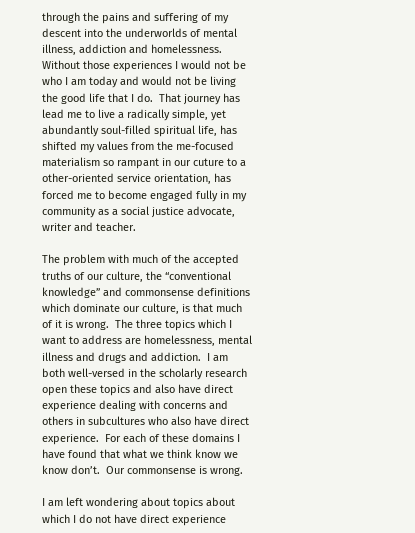through the pains and suffering of my descent into the underworlds of mental illness, addiction and homelessness.  Without those experiences I would not be who I am today and would not be living the good life that I do.  That journey has lead me to live a radically simple, yet abundantly soul-filled spiritual life, has shifted my values from the me-focused materialism so rampant in our cuture to a other-oriented service orientation, has forced me to become engaged fully in my community as a social justice advocate, writer and teacher.

The problem with much of the accepted truths of our culture, the “conventional knowledge” and commonsense definitions which dominate our culture, is that much of it is wrong.  The three topics which I want to address are homelessness, mental illness and drugs and addiction.  I am both well-versed in the scholarly research open these topics and also have direct experience dealing with concerns and others in subcultures who also have direct experience.  For each of these domains I have found that what we think know we know don’t.  Our commonsense is wrong.

I am left wondering about topics about which I do not have direct experience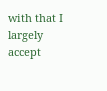with that I largely accept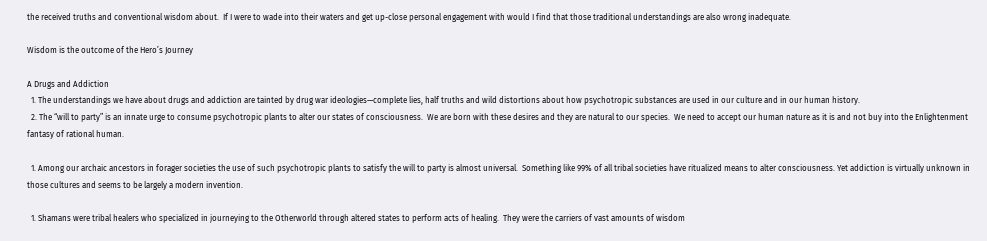the received truths and conventional wisdom about.  If I were to wade into their waters and get up-close personal engagement with would I find that those traditional understandings are also wrong inadequate.

Wisdom is the outcome of the Hero’s Journey

A Drugs and Addiction
  1. The understandings we have about drugs and addiction are tainted by drug war ideologies—complete lies, half truths and wild distortions about how psychotropic substances are used in our culture and in our human history.
  2. The “will to party” is an innate urge to consume psychotropic plants to alter our states of consciousness.  We are born with these desires and they are natural to our species.  We need to accept our human nature as it is and not buy into the Enlightenment fantasy of rational human.

  1. Among our archaic ancestors in forager societies the use of such psychotropic plants to satisfy the will to party is almost universal.  Something like 99% of all tribal societies have ritualized means to alter consciousness. Yet addiction is virtually unknown in those cultures and seems to be largely a modern invention.

  1. Shamans were tribal healers who specialized in journeying to the Otherworld through altered states to perform acts of healing.  They were the carriers of vast amounts of wisdom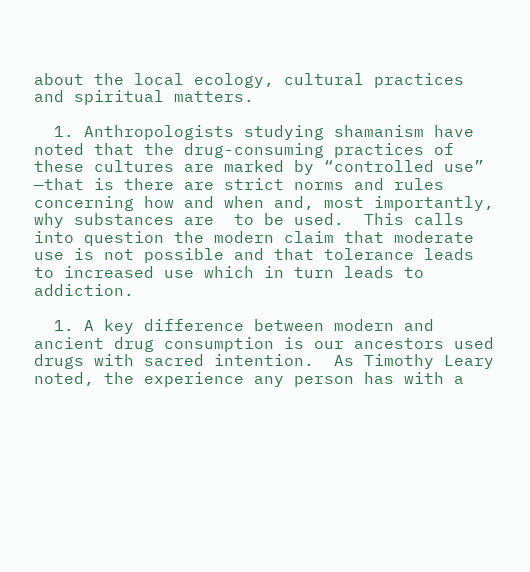about the local ecology, cultural practices and spiritual matters.

  1. Anthropologists studying shamanism have noted that the drug-consuming practices of these cultures are marked by “controlled use” —that is there are strict norms and rules concerning how and when and, most importantly, why substances are  to be used.  This calls into question the modern claim that moderate use is not possible and that tolerance leads to increased use which in turn leads to addiction.

  1. A key difference between modern and ancient drug consumption is our ancestors used drugs with sacred intention.  As Timothy Leary noted, the experience any person has with a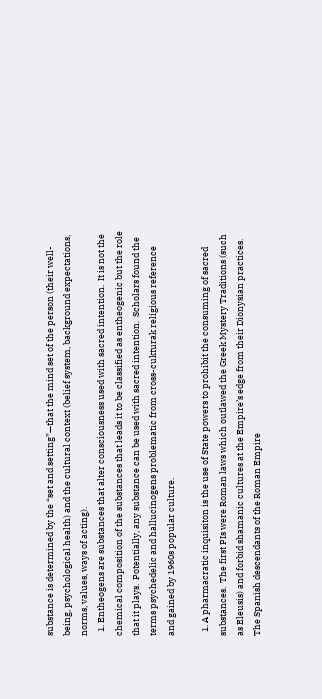substance is determined by the “set and setting”—that the mind set of the person (their well-being, psychological health) and the cultural context (belief system, background expectations, norms, values, ways of acting).
  1. Entheogens are substances that alter consciousness used with sacred intention.  It is not the chemical composition of the substances that leads it to be classified as entheogenic but the role that it plays.  Potentially, any substance can be used with sacred intention.  Scholars found the terms psychedelic and hallucinogens problematic from cross-cukturak religious reference and gained by 1960s popular culture.

  1. A pharmacratic inquisiton is the use of State powers to prohibit the consuming of sacred substances.  The first PIs were Roman laws which outlawed the Greek Mystery Traditions (such as Eleusis) and forbid shamanic cultures at the Empire’s edge from their Dionysian practices.  The Spanish descendants of the Roman Empire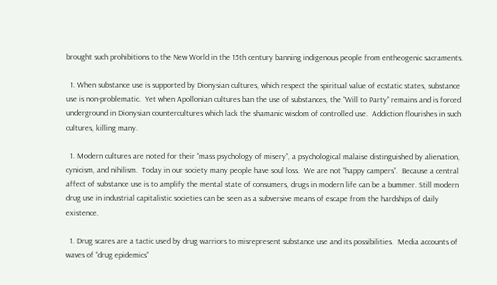brought such prohibitions to the New World in the 15th century banning indigenous people from entheogenic sacraments.

  1. When substance use is supported by Dionysian cultures, which respect the spiritual value of ecstatic states, substance use is non-problematic.  Yet when Apollonian cultures ban the use of substances, the “Will to Party” remains and is forced underground in Dionysian countercultures which lack the shamanic wisdom of controlled use.  Addiction flourishes in such cultures, killing many.

  1. Modern cultures are noted for their “mass psychology of misery”, a psychological malaise distinguished by alienation, cynicism, and nihilism.  Today in our society many people have soul loss.  We are not “happy campers”.  Because a central affect of substance use is to amplify the mental state of consumers, drugs in modern life can be a bummer. Still modern drug use in industrial capitalistic societies can be seen as a subversive means of escape from the hardships of daily existence.

  1. Drug scares are a tactic used by drug warriors to misrepresent substance use and its possibilities.  Media accounts of waves of “drug epidemics”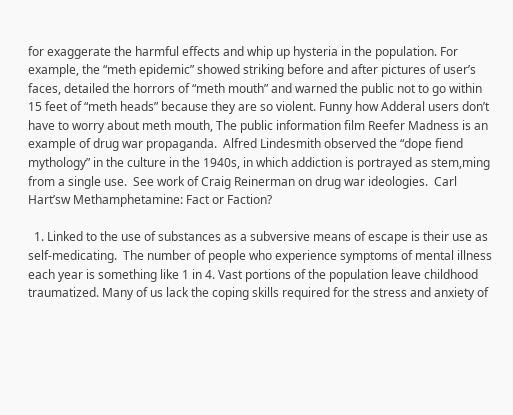for exaggerate the harmful effects and whip up hysteria in the population. For example, the “meth epidemic” showed striking before and after pictures of user’s faces, detailed the horrors of “meth mouth” and warned the public not to go within 15 feet of “meth heads” because they are so violent. Funny how Adderal users don’t have to worry about meth mouth, The public information film Reefer Madness is an  example of drug war propaganda.  Alfred Lindesmith observed the “dope fiend mythology” in the culture in the 1940s, in which addiction is portrayed as stem,ming from a single use.  See work of Craig Reinerman on drug war ideologies.  Carl Hart’sw Methamphetamine: Fact or Faction?

  1. Linked to the use of substances as a subversive means of escape is their use as self-medicating.  The number of people who experience symptoms of mental illness each year is something like 1 in 4. Vast portions of the population leave childhood traumatized. Many of us lack the coping skills required for the stress and anxiety of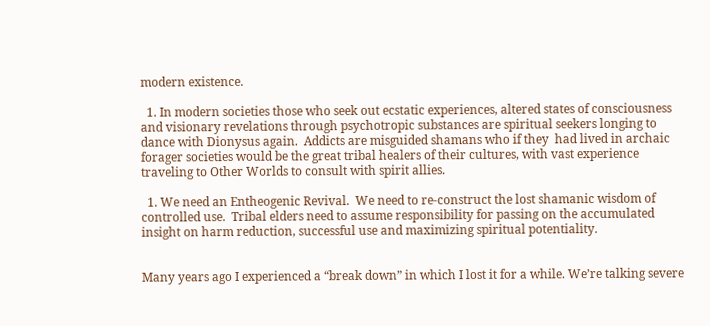modern existence.

  1. In modern societies those who seek out ecstatic experiences, altered states of consciousness  and visionary revelations through psychotropic substances are spiritual seekers longing to dance with Dionysus again.  Addicts are misguided shamans who if they  had lived in archaic forager societies would be the great tribal healers of their cultures, with vast experience traveling to Other Worlds to consult with spirit allies.

  1. We need an Entheogenic Revival.  We need to re-construct the lost shamanic wisdom of controlled use.  Tribal elders need to assume responsibility for passing on the accumulated insight on harm reduction, successful use and maximizing spiritual potentiality.


Many years ago I experienced a “break down” in which I lost it for a while. We’re talking severe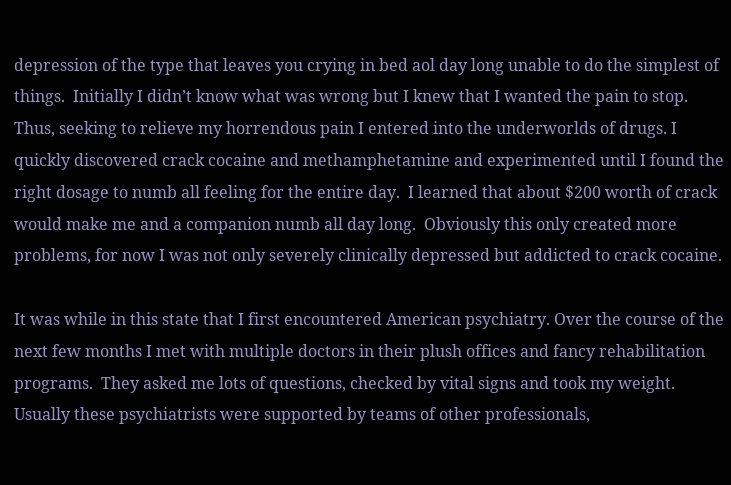depression of the type that leaves you crying in bed aol day long unable to do the simplest of things.  Initially I didn’t know what was wrong but I knew that I wanted the pain to stop.  Thus, seeking to relieve my horrendous pain I entered into the underworlds of drugs. I quickly discovered crack cocaine and methamphetamine and experimented until I found the right dosage to numb all feeling for the entire day.  I learned that about $200 worth of crack would make me and a companion numb all day long.  Obviously this only created more problems, for now I was not only severely clinically depressed but addicted to crack cocaine.

It was while in this state that I first encountered American psychiatry. Over the course of the next few months I met with multiple doctors in their plush offices and fancy rehabilitation programs.  They asked me lots of questions, checked by vital signs and took my weight.  Usually these psychiatrists were supported by teams of other professionals,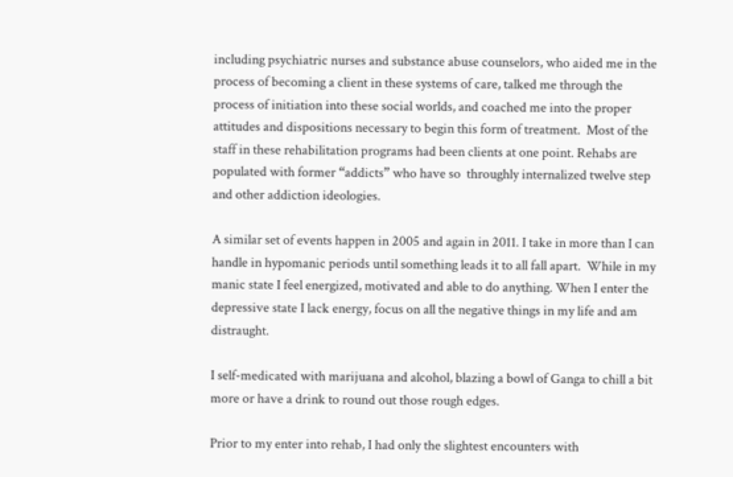including psychiatric nurses and substance abuse counselors, who aided me in the process of becoming a client in these systems of care, talked me through the process of initiation into these social worlds, and coached me into the proper attitudes and dispositions necessary to begin this form of treatment.  Most of the staff in these rehabilitation programs had been clients at one point. Rehabs are populated with former “addicts” who have so  throughly internalized twelve step and other addiction ideologies.

A similar set of events happen in 2005 and again in 2011. I take in more than I can handle in hypomanic periods until something leads it to all fall apart.  While in my manic state I feel energized, motivated and able to do anything. When I enter the depressive state I lack energy, focus on all the negative things in my life and am distraught.

I self-medicated with marijuana and alcohol, blazing a bowl of Ganga to chill a bit more or have a drink to round out those rough edges.

Prior to my enter into rehab, I had only the slightest encounters with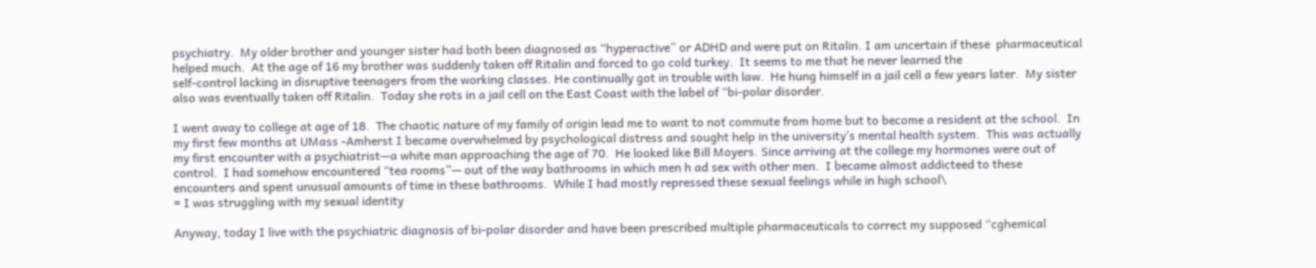psychiatry.  My older brother and younger sister had both been diagnosed as “hyperactive” or ADHD and were put on Ritalin. I am uncertain if these  pharmaceutical helped much.  At the age of 16 my brother was suddenly taken off Ritalin and forced to go cold turkey.  It seems to me that he never learned the
self-control lacking in disruptive teenagers from the working classes. He continually got in trouble with law.  He hung himself in a jail cell a few years later.  My sister also was eventually taken off Ritalin.  Today she rots in a jail cell on the East Coast with the label of “bi-polar disorder.

I went away to college at age of 18.  The chaotic nature of my family of origin lead me to want to not commute from home but to become a resident at the school.  In my first few months at UMass -Amherst I became overwhelmed by psychological distress and sought help in the university’s mental health system.  This was actually my first encounter with a psychiatrist—a white man approaching the age of 70.  He looked like Bill Moyers. Since arriving at the college my hormones were out of control.  I had somehow encountered “tea rooms”— out of the way bathrooms in which men h ad sex with other men.  I became almost addicteed to these encounters and spent unusual amounts of time in these bathrooms.  While I had mostly repressed these sexual feelings while in high school\
= I was struggling with my sexual identity

Anyway, today I live with the psychiatric diagnosis of bi-polar disorder and have been prescribed multiple pharmaceuticals to correct my supposed “cghemical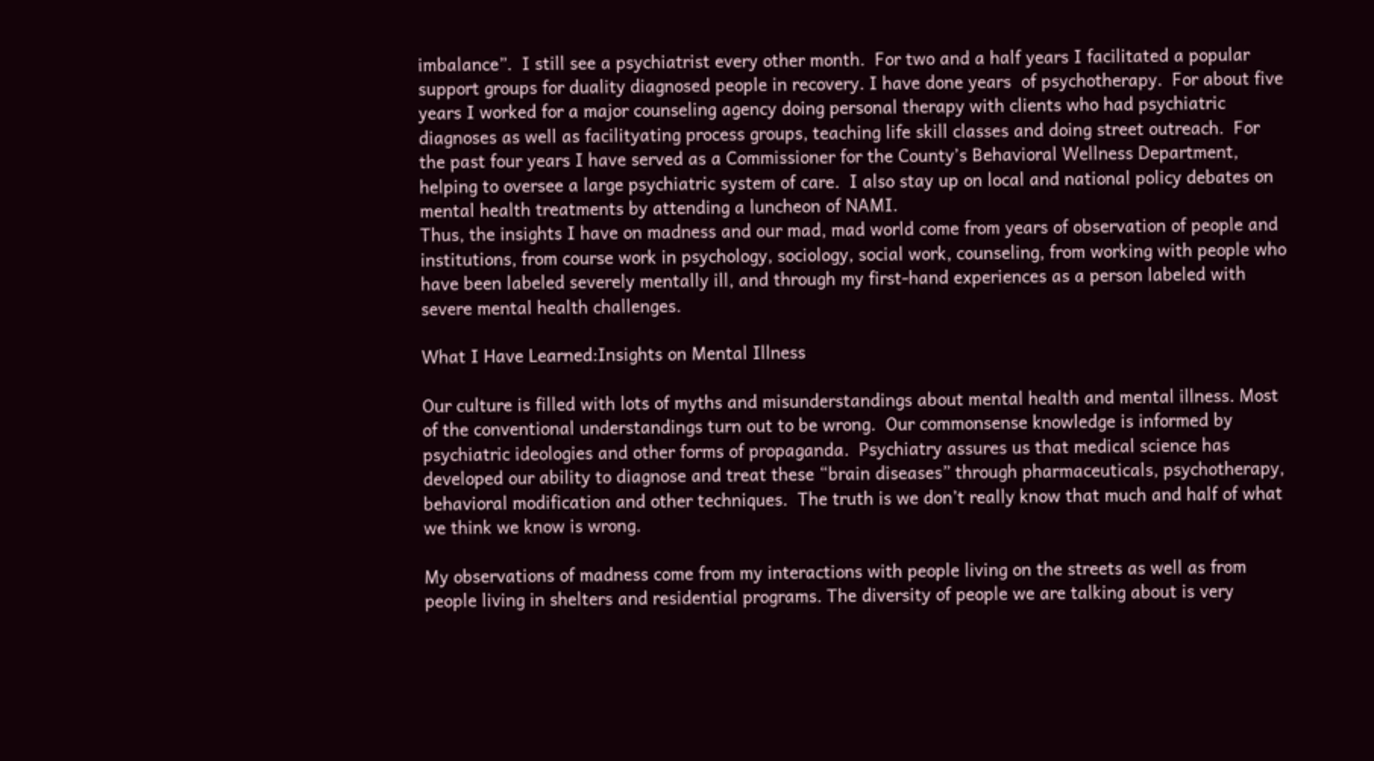imbalance”.  I still see a psychiatrist every other month.  For two and a half years I facilitated a popular support groups for duality diagnosed people in recovery. I have done years  of psychotherapy.  For about five years I worked for a major counseling agency doing personal therapy with clients who had psychiatric diagnoses as well as facilityating process groups, teaching life skill classes and doing street outreach.  For the past four years I have served as a Commissioner for the County’s Behavioral Wellness Department, helping to oversee a large psychiatric system of care.  I also stay up on local and national policy debates on mental health treatments by attending a luncheon of NAMI.
Thus, the insights I have on madness and our mad, mad world come from years of observation of people and institutions, from course work in psychology, sociology, social work, counseling, from working with people who have been labeled severely mentally ill, and through my first-hand experiences as a person labeled with severe mental health challenges.

What I Have Learned:Insights on Mental Illness

Our culture is filled with lots of myths and misunderstandings about mental health and mental illness. Most of the conventional understandings turn out to be wrong.  Our commonsense knowledge is informed by psychiatric ideologies and other forms of propaganda.  Psychiatry assures us that medical science has developed our ability to diagnose and treat these “brain diseases” through pharmaceuticals, psychotherapy, behavioral modification and other techniques.  The truth is we don’t really know that much and half of what we think we know is wrong.

My observations of madness come from my interactions with people living on the streets as well as from people living in shelters and residential programs. The diversity of people we are talking about is very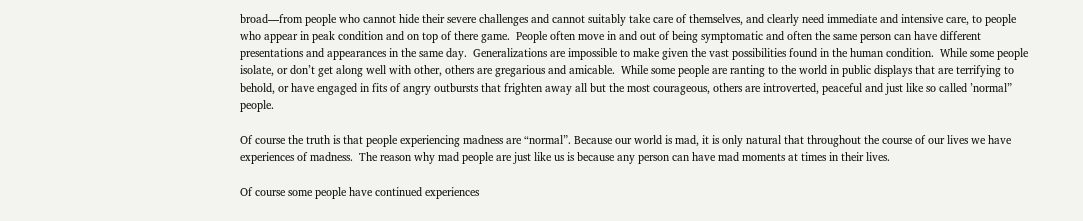broad—from people who cannot hide their severe challenges and cannot suitably take care of themselves, and clearly need immediate and intensive care, to people who appear in peak condition and on top of there game.  People often move in and out of being symptomatic and often the same person can have different presentations and appearances in the same day.  Generalizations are impossible to make given the vast possibilities found in the human condition.  While some people isolate, or don’t get along well with other, others are gregarious and amicable.  While some people are ranting to the world in public displays that are terrifying to behold, or have engaged in fits of angry outbursts that frighten away all but the most courageous, others are introverted, peaceful and just like so called ’normal” people.

Of course the truth is that people experiencing madness are “normal”. Because our world is mad, it is only natural that throughout the course of our lives we have experiences of madness.  The reason why mad people are just like us is because any person can have mad moments at times in their lives.

Of course some people have continued experiences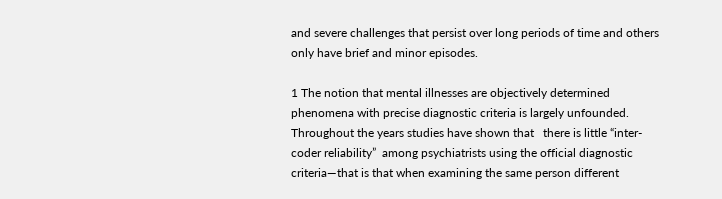and severe challenges that persist over long periods of time and others only have brief and minor episodes.

1 The notion that mental illnesses are objectively determined phenomena with precise diagnostic criteria is largely unfounded.  Throughout the years studies have shown that   there is little “inter-coder reliability”  among psychiatrists using the official diagnostic criteria—that is that when examining the same person different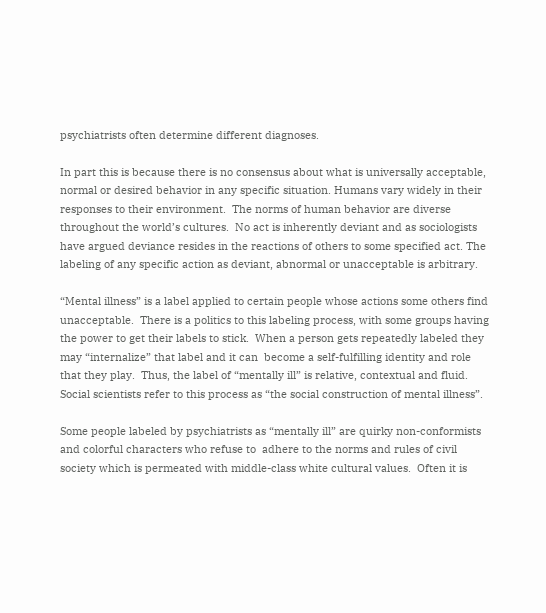psychiatrists often determine different diagnoses.

In part this is because there is no consensus about what is universally acceptable, normal or desired behavior in any specific situation. Humans vary widely in their responses to their environment.  The norms of human behavior are diverse throughout the world’s cultures.  No act is inherently deviant and as sociologists have argued deviance resides in the reactions of others to some specified act. The labeling of any specific action as deviant, abnormal or unacceptable is arbitrary.

“Mental illness” is a label applied to certain people whose actions some others find unacceptable.  There is a politics to this labeling process, with some groups having the power to get their labels to stick.  When a person gets repeatedly labeled they may “internalize” that label and it can  become a self-fulfilling identity and role that they play.  Thus, the label of “mentally ill” is relative, contextual and fluid. Social scientists refer to this process as “the social construction of mental illness”.

Some people labeled by psychiatrists as “mentally ill” are quirky non-conformists and colorful characters who refuse to  adhere to the norms and rules of civil society which is permeated with middle-class white cultural values.  Often it is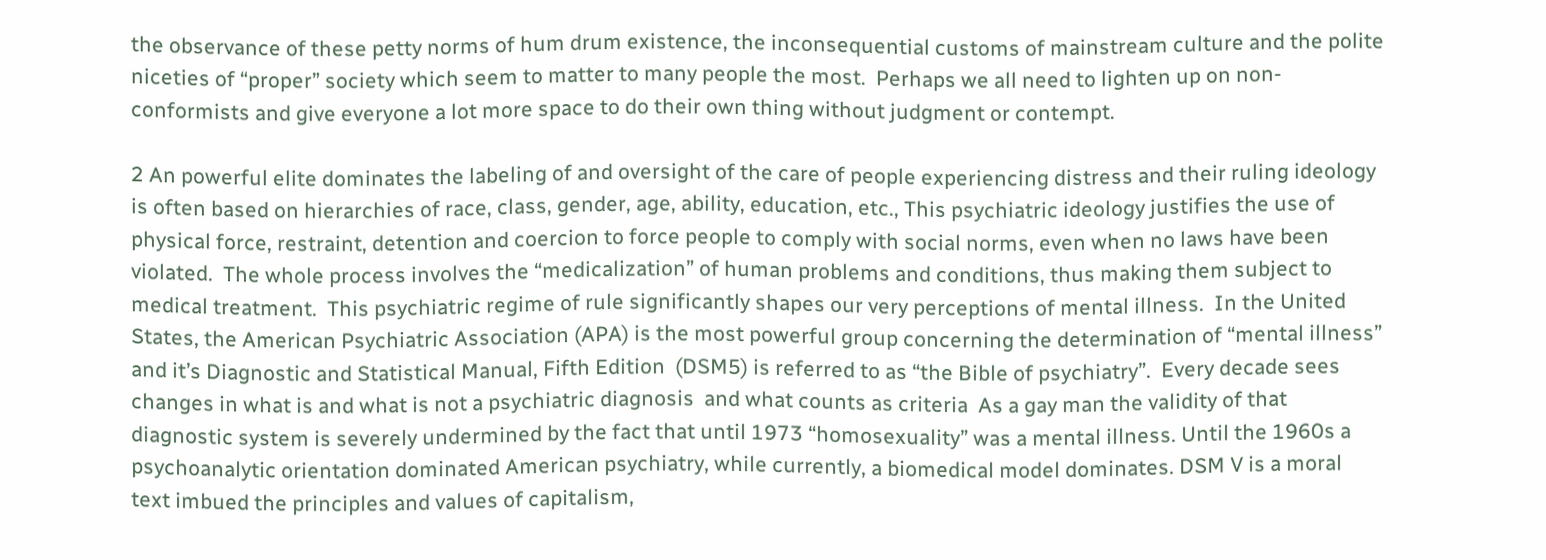the observance of these petty norms of hum drum existence, the inconsequential customs of mainstream culture and the polite niceties of “proper” society which seem to matter to many people the most.  Perhaps we all need to lighten up on non-conformists and give everyone a lot more space to do their own thing without judgment or contempt.

2 An powerful elite dominates the labeling of and oversight of the care of people experiencing distress and their ruling ideology is often based on hierarchies of race, class, gender, age, ability, education, etc., This psychiatric ideology justifies the use of physical force, restraint, detention and coercion to force people to comply with social norms, even when no laws have been violated.  The whole process involves the “medicalization” of human problems and conditions, thus making them subject to medical treatment.  This psychiatric regime of rule significantly shapes our very perceptions of mental illness.  In the United States, the American Psychiatric Association (APA) is the most powerful group concerning the determination of “mental illness” and it’s Diagnostic and Statistical Manual, Fifth Edition  (DSM5) is referred to as “the Bible of psychiatry”.  Every decade sees changes in what is and what is not a psychiatric diagnosis  and what counts as criteria  As a gay man the validity of that diagnostic system is severely undermined by the fact that until 1973 “homosexuality” was a mental illness. Until the 1960s a psychoanalytic orientation dominated American psychiatry, while currently, a biomedical model dominates. DSM V is a moral text imbued the principles and values of capitalism,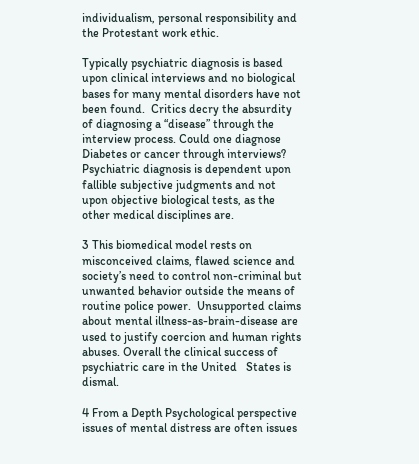individualism, personal responsibility and the Protestant work ethic.

Typically psychiatric diagnosis is based upon clinical interviews and no biological bases for many mental disorders have not been found.  Critics decry the absurdity of diagnosing a “disease” through the interview process. Could one diagnose Diabetes or cancer through interviews? Psychiatric diagnosis is dependent upon fallible subjective judgments and not upon objective biological tests, as the other medical disciplines are.

3 This biomedical model rests on misconceived claims, flawed science and society’s need to control non-criminal but unwanted behavior outside the means of routine police power.  Unsupported claims about mental illness-as-brain-disease are used to justify coercion and human rights abuses. Overall the clinical success of psychiatric care in the United   States is dismal.

4 From a Depth Psychological perspective issues of mental distress are often issues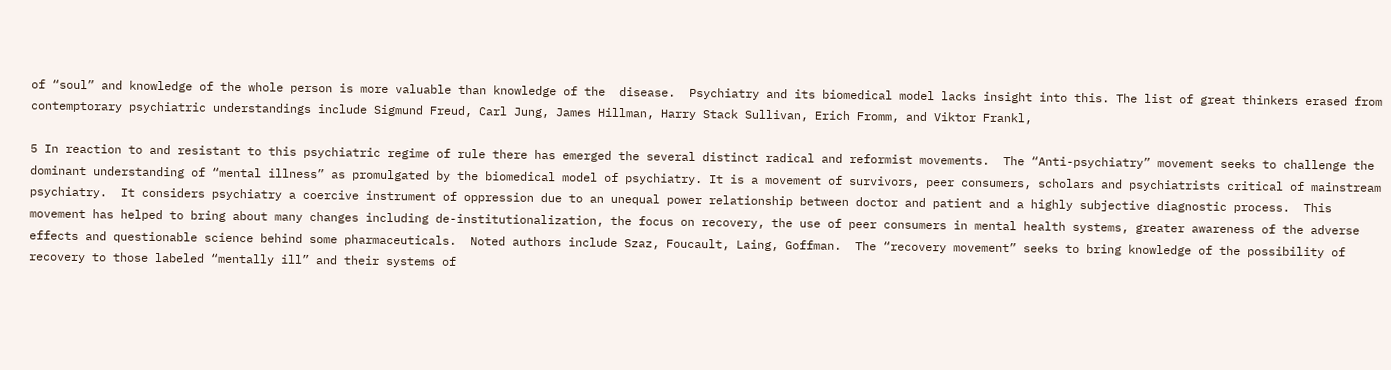of “soul” and knowledge of the whole person is more valuable than knowledge of the  disease.  Psychiatry and its biomedical model lacks insight into this. The list of great thinkers erased from contemptorary psychiatric understandings include Sigmund Freud, Carl Jung, James Hillman, Harry Stack Sullivan, Erich Fromm, and Viktor Frankl,

5 In reaction to and resistant to this psychiatric regime of rule there has emerged the several distinct radical and reformist movements.  The “Anti-psychiatry” movement seeks to challenge the dominant understanding of “mental illness” as promulgated by the biomedical model of psychiatry. It is a movement of survivors, peer consumers, scholars and psychiatrists critical of mainstream psychiatry.  It considers psychiatry a coercive instrument of oppression due to an unequal power relationship between doctor and patient and a highly subjective diagnostic process.  This movement has helped to bring about many changes including de-institutionalization, the focus on recovery, the use of peer consumers in mental health systems, greater awareness of the adverse effects and questionable science behind some pharmaceuticals.  Noted authors include Szaz, Foucault, Laing, Goffman.  The “recovery movement” seeks to bring knowledge of the possibility of recovery to those labeled “mentally ill” and their systems of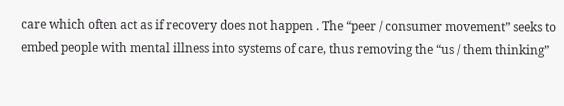care which often act as if recovery does not happen . The “peer / consumer movement” seeks to embed people with mental illness into systems of care, thus removing the “us / them thinking”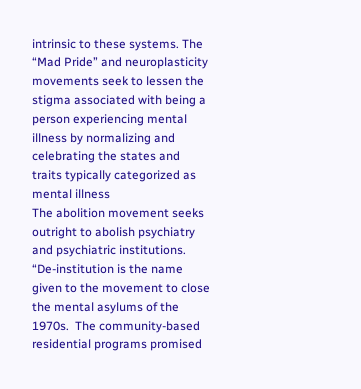intrinsic to these systems. The “Mad Pride” and neuroplasticity movements seek to lessen the stigma associated with being a person experiencing mental illness by normalizing and celebrating the states and traits typically categorized as mental illness
The abolition movement seeks outright to abolish psychiatry and psychiatric institutions. “De-institution is the name given to the movement to close the mental asylums of the 1970s.  The community-based residential programs promised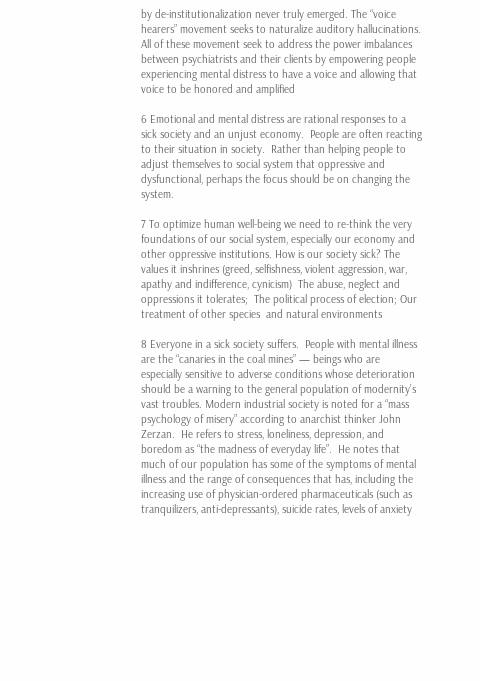by de-institutionalization never truly emerged. The “voice hearers” movement seeks to naturalize auditory hallucinations.  All of these movement seek to address the power imbalances between psychiatrists and their clients by empowering people experiencing mental distress to have a voice and allowing that voice to be honored and amplified

6 Emotional and mental distress are rational responses to a sick society and an unjust economy.  People are often reacting to their situation in society.  Rather than helping people to adjust themselves to social system that oppressive and dysfunctional, perhaps the focus should be on changing the system.

7 To optimize human well-being we need to re-think the very foundations of our social system, especially our economy and other oppressive institutions. How is our society sick? The values it inshrines (greed, selfishness, violent aggression, war, apathy and indifference, cynicism)  The abuse, neglect and oppressions it tolerates;  The political process of election; Our treatment of other species  and natural environments

8 Everyone in a sick society suffers.  People with mental illness are the “canaries in the coal mines” — beings who are especially sensitive to adverse conditions whose deterioration should be a warning to the general population of modernity’s vast troubles. Modern industrial society is noted for a “mass psychology of misery” according to anarchist thinker John Zerzan.  He refers to stress, loneliness, depression, and boredom as “the madness of everyday life”.  He notes that much of our population has some of the symptoms of mental illness and the range of consequences that has, including the increasing use of physician-ordered pharmaceuticals (such as tranquilizers, anti-depressants), suicide rates, levels of anxiety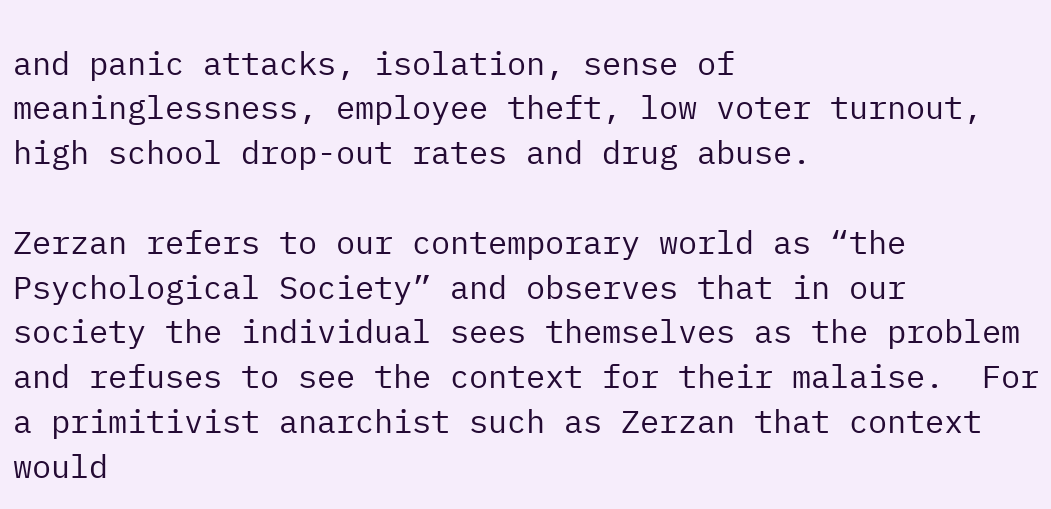and panic attacks, isolation, sense of meaninglessness, employee theft, low voter turnout, high school drop-out rates and drug abuse.

Zerzan refers to our contemporary world as “the Psychological Society” and observes that in our society the individual sees themselves as the problem and refuses to see the context for their malaise.  For a primitivist anarchist such as Zerzan that context would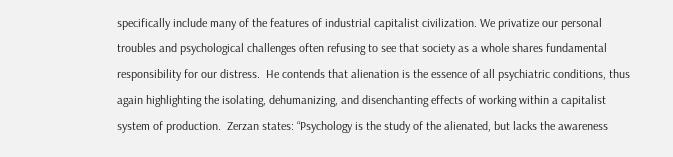specifically include many of the features of industrial capitalist civilization. We privatize our personal troubles and psychological challenges often refusing to see that society as a whole shares fundamental responsibility for our distress.  He contends that alienation is the essence of all psychiatric conditions, thus again highlighting the isolating, dehumanizing, and disenchanting effects of working within a capitalist system of production.  Zerzan states: “Psychology is the study of the alienated, but lacks the awareness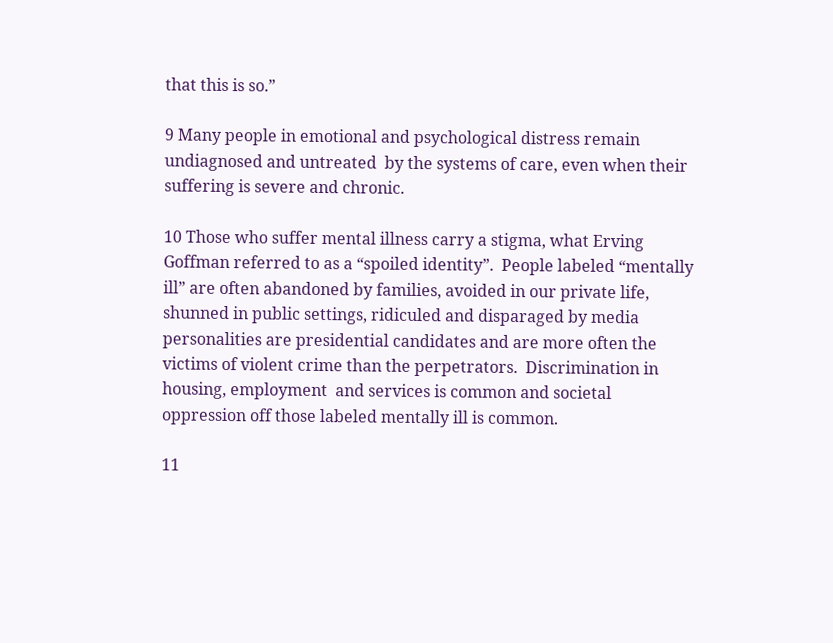that this is so.”

9 Many people in emotional and psychological distress remain undiagnosed and untreated  by the systems of care, even when their suffering is severe and chronic.

10 Those who suffer mental illness carry a stigma, what Erving Goffman referred to as a “spoiled identity”.  People labeled “mentally ill” are often abandoned by families, avoided in our private life, shunned in public settings, ridiculed and disparaged by media personalities are presidential candidates and are more often the victims of violent crime than the perpetrators.  Discrimination in housing, employment  and services is common and societal oppression off those labeled mentally ill is common.

11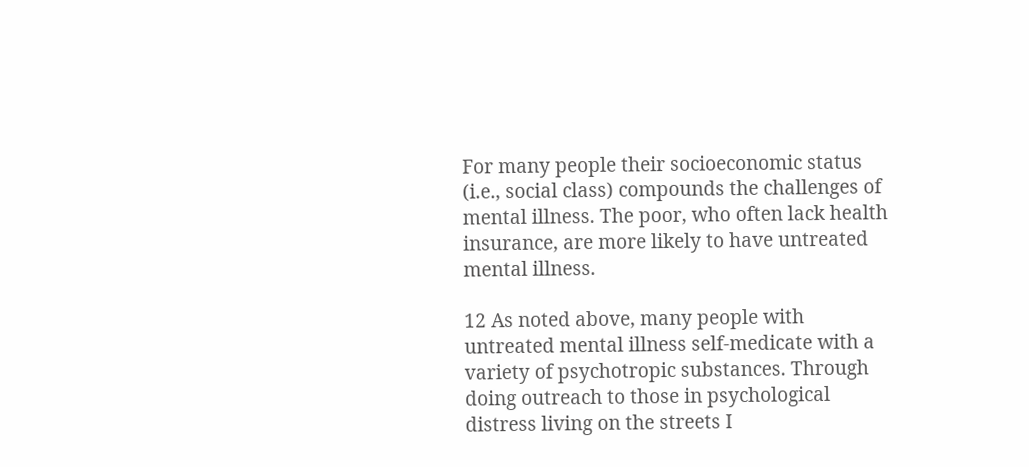For many people their socioeconomic status (i.e., social class) compounds the challenges of mental illness. The poor, who often lack health insurance, are more likely to have untreated mental illness.

12 As noted above, many people with untreated mental illness self-medicate with a variety of psychotropic substances. Through doing outreach to those in psychological distress living on the streets I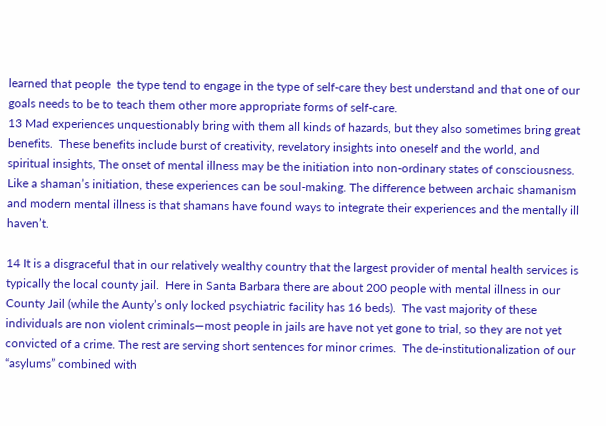learned that people  the type tend to engage in the type of self-care they best understand and that one of our goals needs to be to teach them other more appropriate forms of self-care.
13 Mad experiences unquestionably bring with them all kinds of hazards, but they also sometimes bring great benefits.  These benefits include burst of creativity, revelatory insights into oneself and the world, and spiritual insights, The onset of mental illness may be the initiation into non-ordinary states of consciousness. Like a shaman’s initiation, these experiences can be soul-making. The difference between archaic shamanism and modern mental illness is that shamans have found ways to integrate their experiences and the mentally ill haven’t.

14 It is a disgraceful that in our relatively wealthy country that the largest provider of mental health services is typically the local county jail.  Here in Santa Barbara there are about 200 people with mental illness in our County Jail (while the Aunty’s only locked psychiatric facility has 16 beds).  The vast majority of these individuals are non violent criminals—most people in jails are have not yet gone to trial, so they are not yet convicted of a crime. The rest are serving short sentences for minor crimes.  The de-institutionalization of our “asylums” combined with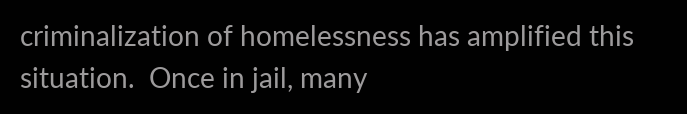criminalization of homelessness has amplified this situation.  Once in jail, many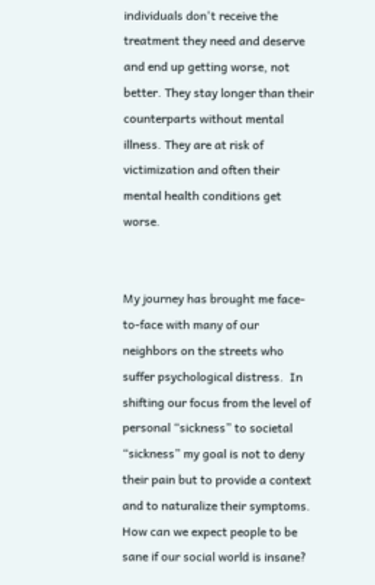individuals don't receive the treatment they need and deserve and end up getting worse, not better. They stay longer than their counterparts without mental illness. They are at risk of victimization and often their mental health conditions get worse.


My journey has brought me face-to-face with many of our neighbors on the streets who suffer psychological distress.  In shifting our focus from the level of personal “sickness” to societal “sickness” my goal is not to deny their pain but to provide a context and to naturalize their symptoms.  How can we expect people to be sane if our social world is insane?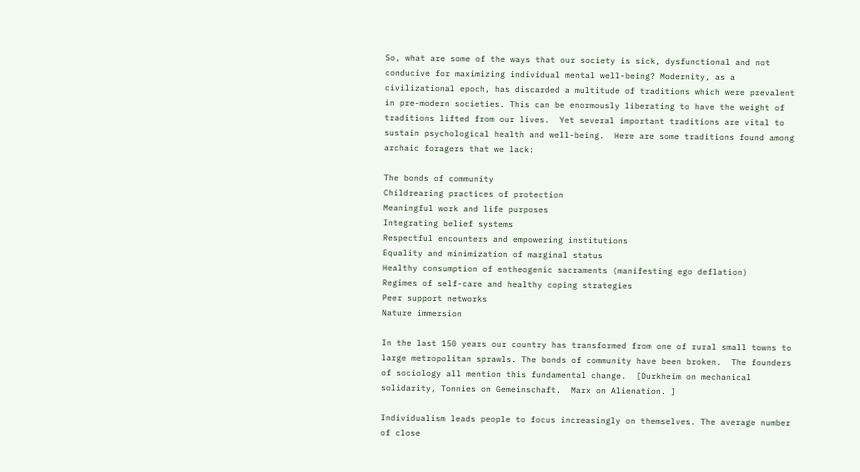So, what are some of the ways that our society is sick, dysfunctional and not conducive for maximizing individual mental well-being? Modernity, as a civilizational epoch, has discarded a multitude of traditions which were prevalent in pre-modern societies. This can be enormously liberating to have the weight of traditions lifted from our lives.  Yet several important traditions are vital to sustain psychological health and well-being.  Here are some traditions found among archaic foragers that we lack:

The bonds of community
Childrearing practices of protection
Meaningful work and life purposes
Integrating belief systems
Respectful encounters and empowering institutions
Equality and minimization of marginal status
Healthy consumption of entheogenic sacraments (manifesting ego deflation)
Regimes of self-care and healthy coping strategies
Peer support networks
Nature immersion

In the last 150 years our country has transformed from one of rural small towns to large metropolitan sprawls. The bonds of community have been broken.  The founders of sociology all mention this fundamental change.  [Durkheim on mechanical solidarity, Tonnies on Gemeinschaft.  Marx on Alienation. ]

Individualism leads people to focus increasingly on themselves. The average number of close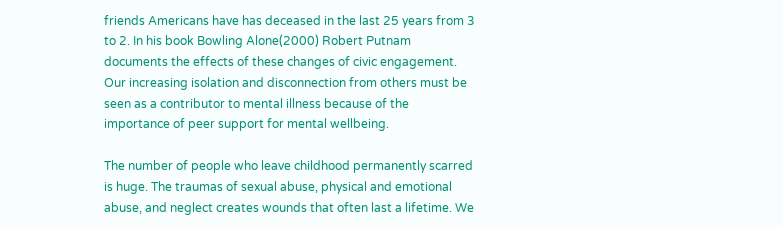friends Americans have has deceased in the last 25 years from 3 to 2. In his book Bowling Alone(2000) Robert Putnam documents the effects of these changes of civic engagement.  Our increasing isolation and disconnection from others must be seen as a contributor to mental illness because of the importance of peer support for mental wellbeing.

The number of people who leave childhood permanently scarred is huge. The traumas of sexual abuse, physical and emotional abuse, and neglect creates wounds that often last a lifetime. We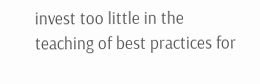invest too little in the teaching of best practices for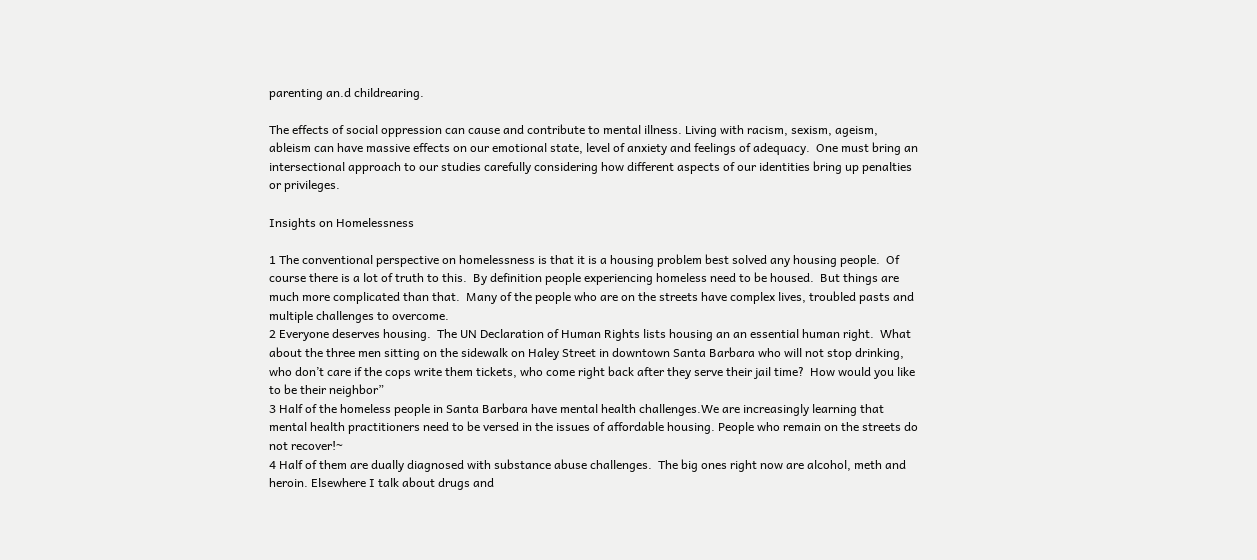parenting an.d childrearing.

The effects of social oppression can cause and contribute to mental illness. Living with racism, sexism, ageism, ableism can have massive effects on our emotional state, level of anxiety and feelings of adequacy.  One must bring an intersectional approach to our studies carefully considering how different aspects of our identities bring up penalties or privileges.

Insights on Homelessness

1 The conventional perspective on homelessness is that it is a housing problem best solved any housing people.  Of course there is a lot of truth to this.  By definition people experiencing homeless need to be housed.  But things are much more complicated than that.  Many of the people who are on the streets have complex lives, troubled pasts and multiple challenges to overcome.
2 Everyone deserves housing.  The UN Declaration of Human Rights lists housing an an essential human right.  What about the three men sitting on the sidewalk on Haley Street in downtown Santa Barbara who will not stop drinking, who don’t care if the cops write them tickets, who come right back after they serve their jail time?  How would you like to be their neighbor”
3 Half of the homeless people in Santa Barbara have mental health challenges.We are increasingly learning that mental health practitioners need to be versed in the issues of affordable housing. People who remain on the streets do not recover!~
4 Half of them are dually diagnosed with substance abuse challenges.  The big ones right now are alcohol, meth and heroin. Elsewhere I talk about drugs and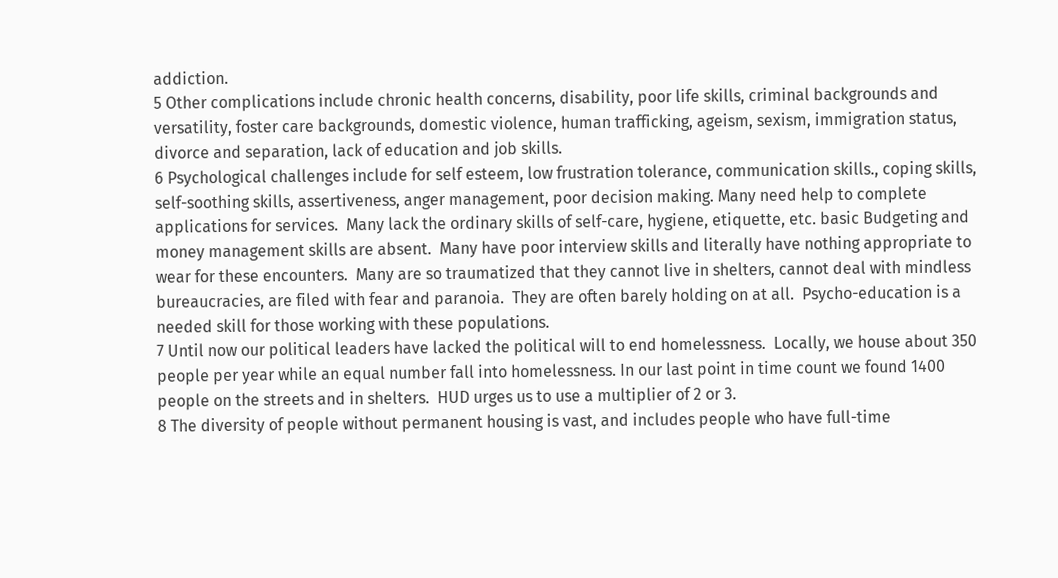addiction.
5 Other complications include chronic health concerns, disability, poor life skills, criminal backgrounds and versatility, foster care backgrounds, domestic violence, human trafficking, ageism, sexism, immigration status, divorce and separation, lack of education and job skills.
6 Psychological challenges include for self esteem, low frustration tolerance, communication skills., coping skills, self-soothing skills, assertiveness, anger management, poor decision making. Many need help to complete applications for services.  Many lack the ordinary skills of self-care, hygiene, etiquette, etc. basic Budgeting and money management skills are absent.  Many have poor interview skills and literally have nothing appropriate to wear for these encounters.  Many are so traumatized that they cannot live in shelters, cannot deal with mindless bureaucracies, are filed with fear and paranoia.  They are often barely holding on at all.  Psycho-education is a needed skill for those working with these populations.
7 Until now our political leaders have lacked the political will to end homelessness.  Locally, we house about 350 people per year while an equal number fall into homelessness. In our last point in time count we found 1400 people on the streets and in shelters.  HUD urges us to use a multiplier of 2 or 3.
8 The diversity of people without permanent housing is vast, and includes people who have full-time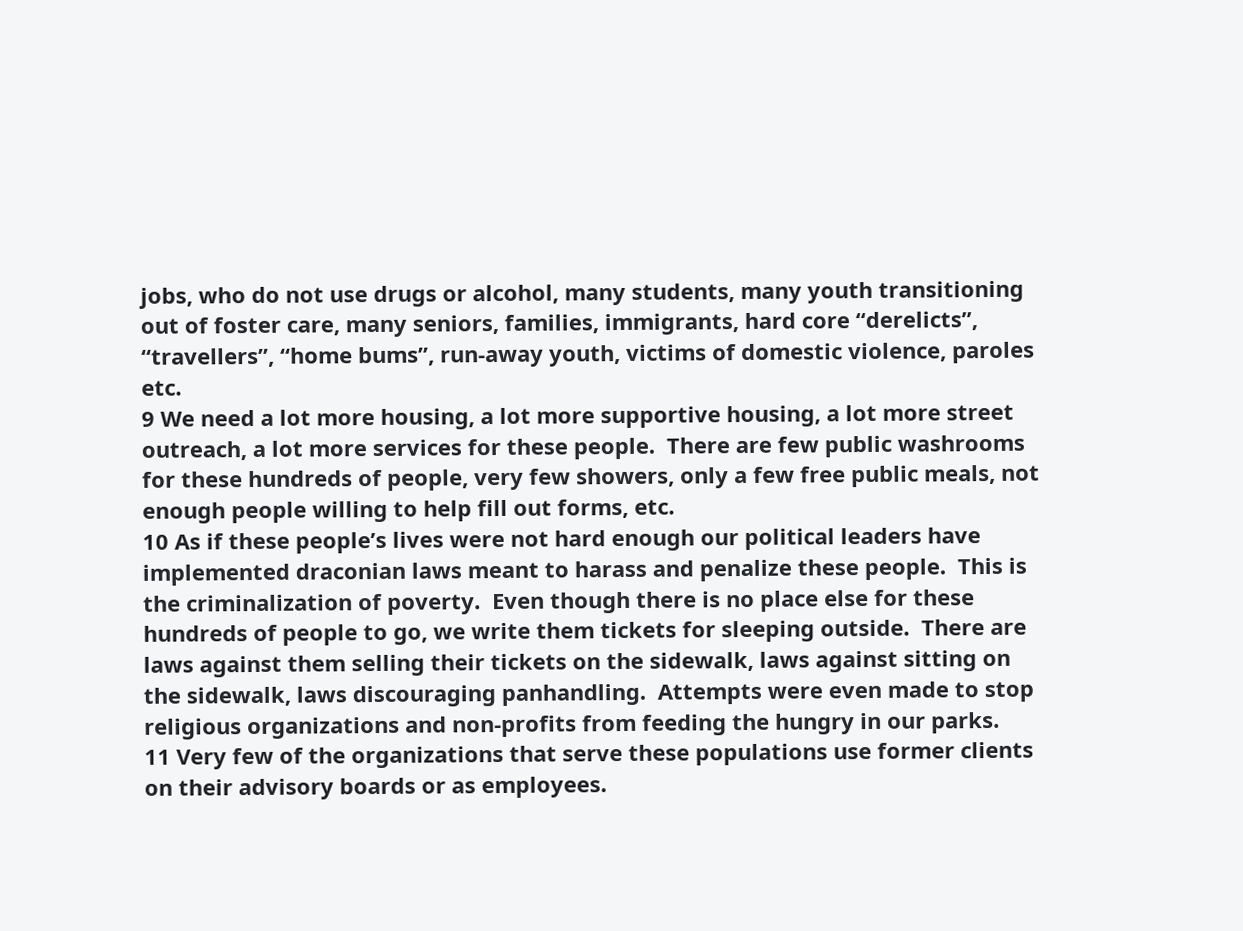jobs, who do not use drugs or alcohol, many students, many youth transitioning out of foster care, many seniors, families, immigrants, hard core “derelicts”, “travellers”, “home bums”, run-away youth, victims of domestic violence, paroles etc.
9 We need a lot more housing, a lot more supportive housing, a lot more street outreach, a lot more services for these people.  There are few public washrooms for these hundreds of people, very few showers, only a few free public meals, not enough people willing to help fill out forms, etc.
10 As if these people’s lives were not hard enough our political leaders have implemented draconian laws meant to harass and penalize these people.  This is the criminalization of poverty.  Even though there is no place else for these hundreds of people to go, we write them tickets for sleeping outside.  There are laws against them selling their tickets on the sidewalk, laws against sitting on the sidewalk, laws discouraging panhandling.  Attempts were even made to stop religious organizations and non-profits from feeding the hungry in our parks.
11 Very few of the organizations that serve these populations use former clients on their advisory boards or as employees.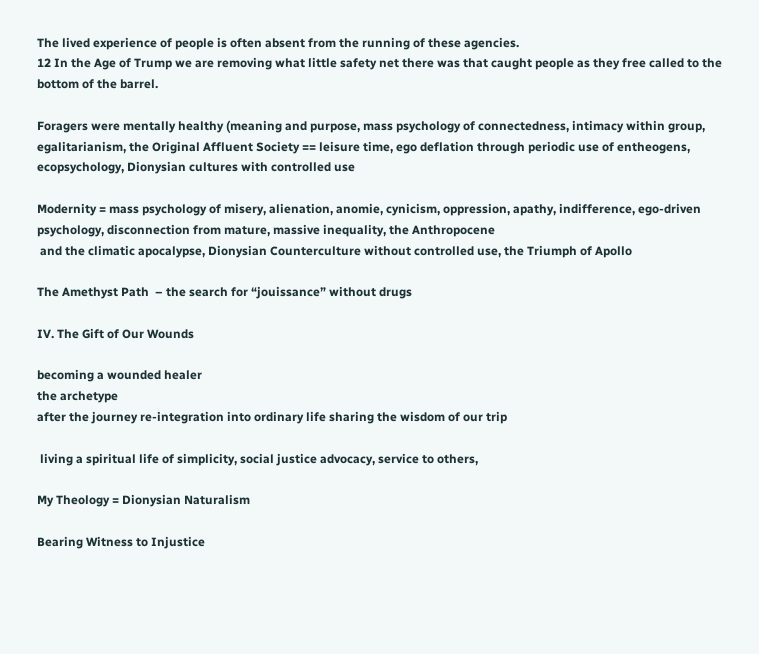The lived experience of people is often absent from the running of these agencies.
12 In the Age of Trump we are removing what little safety net there was that caught people as they free called to the bottom of the barrel.

Foragers were mentally healthy (meaning and purpose, mass psychology of connectedness, intimacy within group, egalitarianism, the Original Affluent Society == leisure time, ego deflation through periodic use of entheogens, ecopsychology, Dionysian cultures with controlled use

Modernity = mass psychology of misery, alienation, anomie, cynicism, oppression, apathy, indifference, ego-driven psychology, disconnection from mature, massive inequality, the Anthropocene
 and the climatic apocalypse, Dionysian Counterculture without controlled use, the Triumph of Apollo

The Amethyst Path  – the search for “jouissance” without drugs

IV. The Gift of Our Wounds

becoming a wounded healer
the archetype
after the journey re-integration into ordinary life sharing the wisdom of our trip

 living a spiritual life of simplicity, social justice advocacy, service to others,

My Theology = Dionysian Naturalism

Bearing Witness to Injustice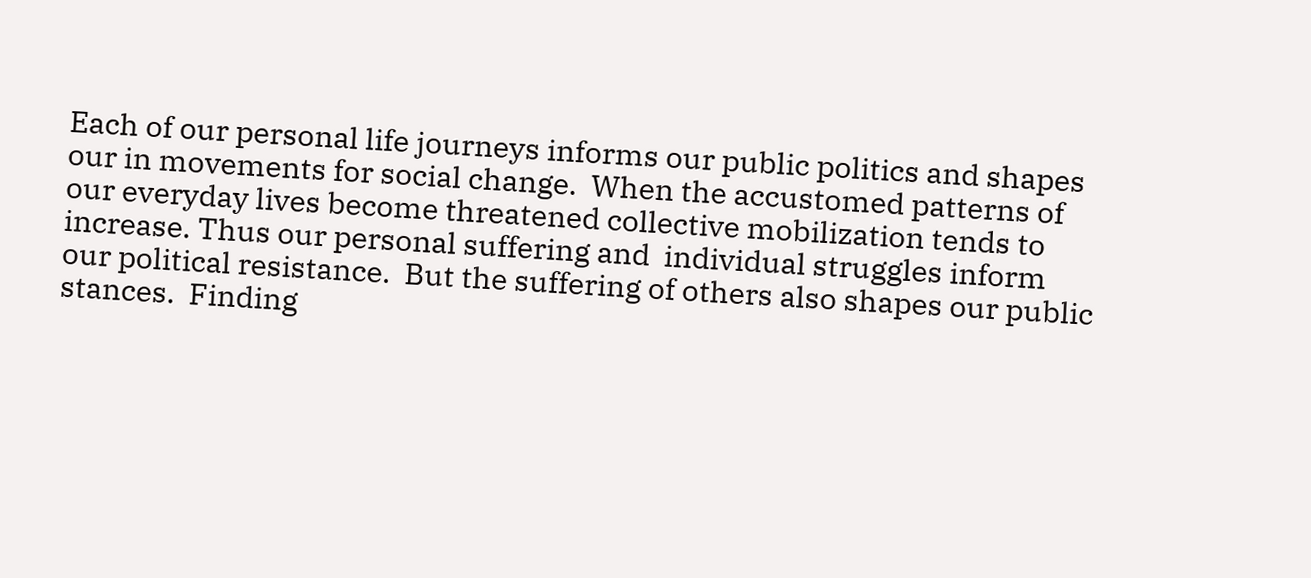Each of our personal life journeys informs our public politics and shapes our in movements for social change.  When the accustomed patterns of our everyday lives become threatened collective mobilization tends to increase. Thus our personal suffering and  individual struggles inform our political resistance.  But the suffering of others also shapes our public stances.  Finding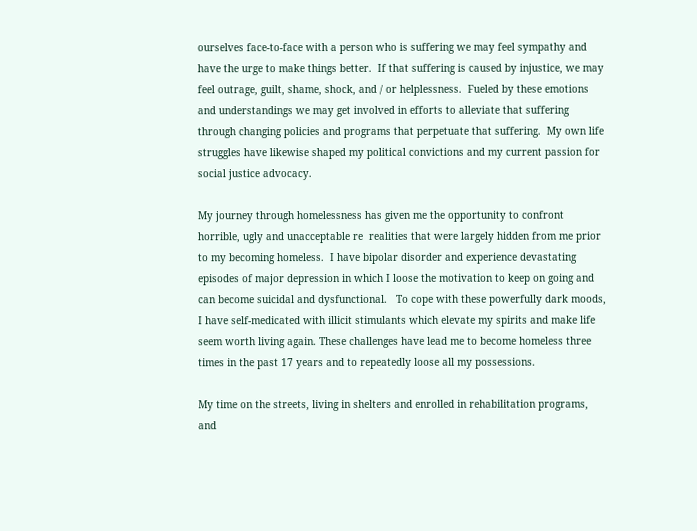ourselves face-to-face with a person who is suffering we may feel sympathy and have the urge to make things better.  If that suffering is caused by injustice, we may feel outrage, guilt, shame, shock, and / or helplessness.  Fueled by these emotions and understandings we may get involved in efforts to alleviate that suffering through changing policies and programs that perpetuate that suffering.  My own life struggles have likewise shaped my political convictions and my current passion for social justice advocacy.

My journey through homelessness has given me the opportunity to confront horrible, ugly and unacceptable re  realities that were largely hidden from me prior to my becoming homeless.  I have bipolar disorder and experience devastating episodes of major depression in which I loose the motivation to keep on going and can become suicidal and dysfunctional.   To cope with these powerfully dark moods, I have self-medicated with illicit stimulants which elevate my spirits and make life seem worth living again. These challenges have lead me to become homeless three times in the past 17 years and to repeatedly loose all my possessions.

My time on the streets, living in shelters and enrolled in rehabilitation programs, and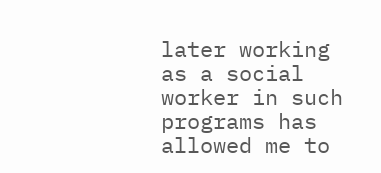later working as a social worker in such programs has allowed me to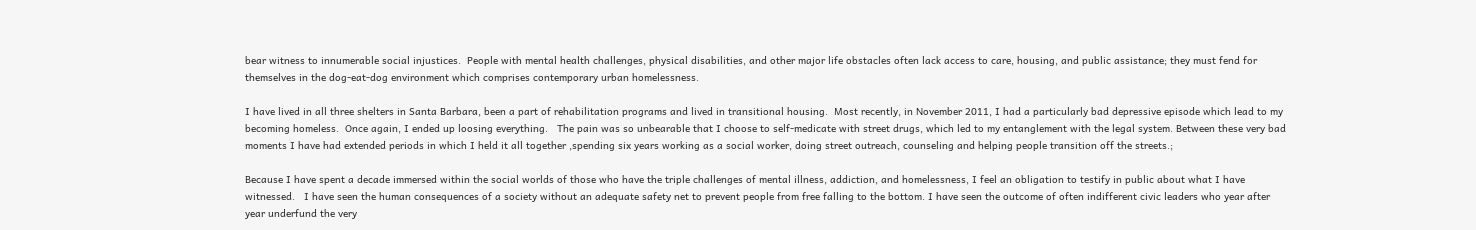bear witness to innumerable social injustices.  People with mental health challenges, physical disabilities, and other major life obstacles often lack access to care, housing, and public assistance; they must fend for themselves in the dog-eat-dog environment which comprises contemporary urban homelessness.

I have lived in all three shelters in Santa Barbara, been a part of rehabilitation programs and lived in transitional housing.  Most recently, in November 2011, I had a particularly bad depressive episode which lead to my becoming homeless.  Once again, I ended up loosing everything.   The pain was so unbearable that I choose to self-medicate with street drugs, which led to my entanglement with the legal system. Between these very bad moments I have had extended periods in which I held it all together ,spending six years working as a social worker, doing street outreach, counseling and helping people transition off the streets.;

Because I have spent a decade immersed within the social worlds of those who have the triple challenges of mental illness, addiction, and homelessness, I feel an obligation to testify in public about what I have witnessed.   I have seen the human consequences of a society without an adequate safety net to prevent people from free falling to the bottom. I have seen the outcome of often indifferent civic leaders who year after year underfund the very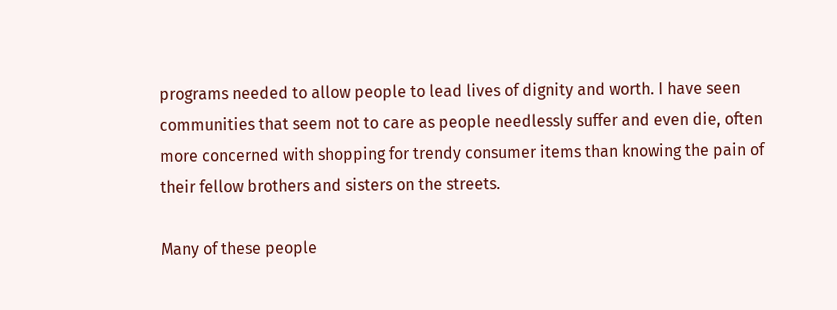programs needed to allow people to lead lives of dignity and worth. I have seen communities that seem not to care as people needlessly suffer and even die, often more concerned with shopping for trendy consumer items than knowing the pain of their fellow brothers and sisters on the streets.

Many of these people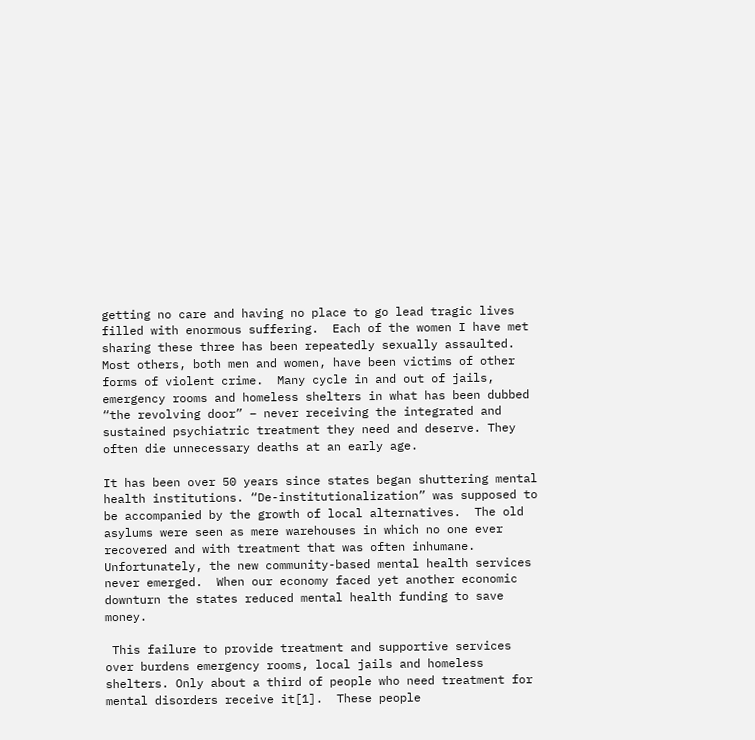getting no care and having no place to go lead tragic lives filled with enormous suffering.  Each of the women I have met sharing these three has been repeatedly sexually assaulted.  Most others, both men and women, have been victims of other forms of violent crime.  Many cycle in and out of jails, emergency rooms and homeless shelters in what has been dubbed “the revolving door” – never receiving the integrated and sustained psychiatric treatment they need and deserve. They often die unnecessary deaths at an early age.

It has been over 50 years since states began shuttering mental health institutions. “De-institutionalization” was supposed to be accompanied by the growth of local alternatives.  The old asylums were seen as mere warehouses in which no one ever recovered and with treatment that was often inhumane.  Unfortunately, the new community-based mental health services never emerged.  When our economy faced yet another economic downturn the states reduced mental health funding to save money.

 This failure to provide treatment and supportive services over burdens emergency rooms, local jails and homeless shelters. Only about a third of people who need treatment for mental disorders receive it[1].  These people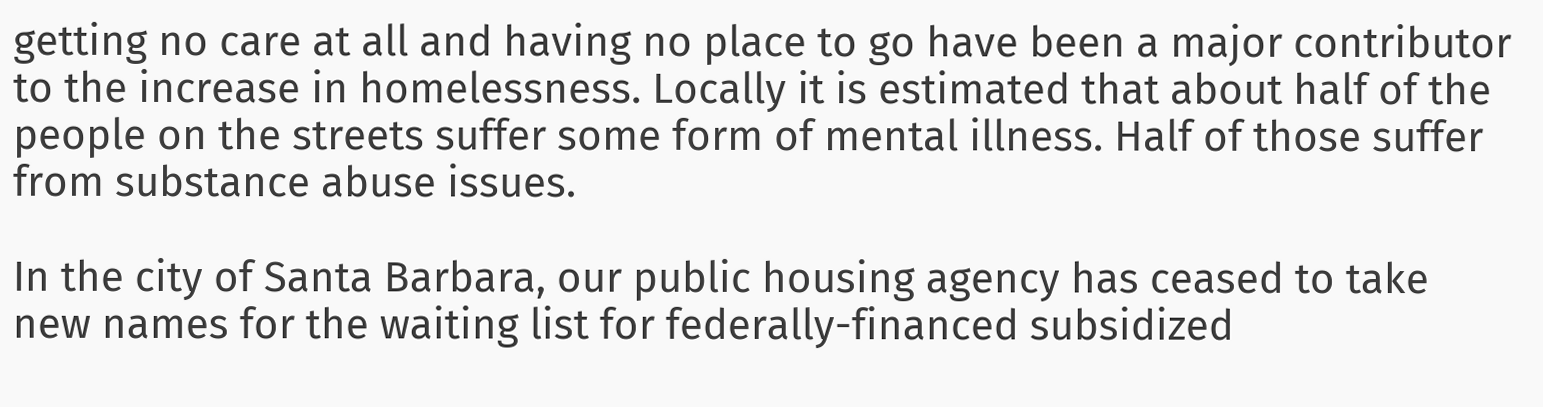getting no care at all and having no place to go have been a major contributor to the increase in homelessness. Locally it is estimated that about half of the people on the streets suffer some form of mental illness. Half of those suffer from substance abuse issues.

In the city of Santa Barbara, our public housing agency has ceased to take new names for the waiting list for federally-financed subsidized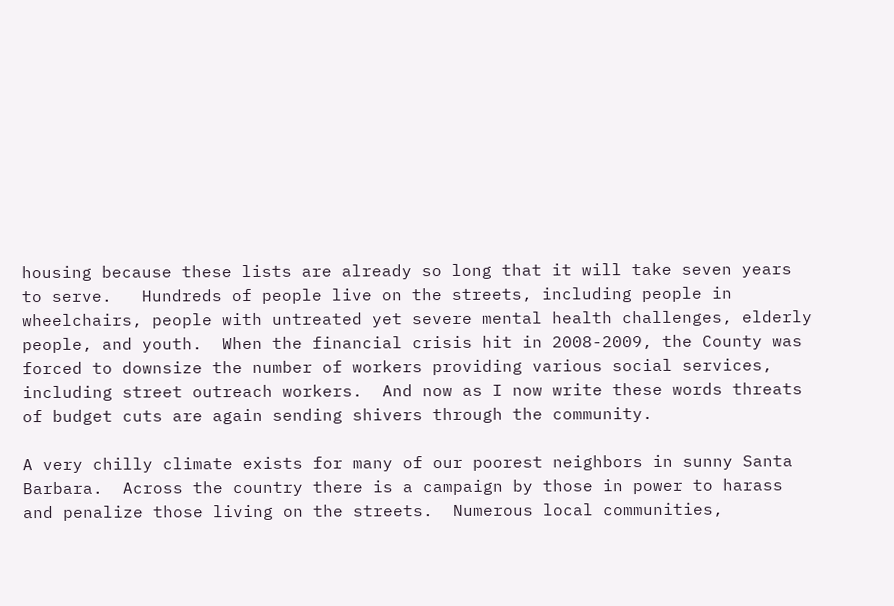housing because these lists are already so long that it will take seven years to serve.   Hundreds of people live on the streets, including people in wheelchairs, people with untreated yet severe mental health challenges, elderly people, and youth.  When the financial crisis hit in 2008-2009, the County was forced to downsize the number of workers providing various social services, including street outreach workers.  And now as I now write these words threats of budget cuts are again sending shivers through the community.

A very chilly climate exists for many of our poorest neighbors in sunny Santa Barbara.  Across the country there is a campaign by those in power to harass and penalize those living on the streets.  Numerous local communities,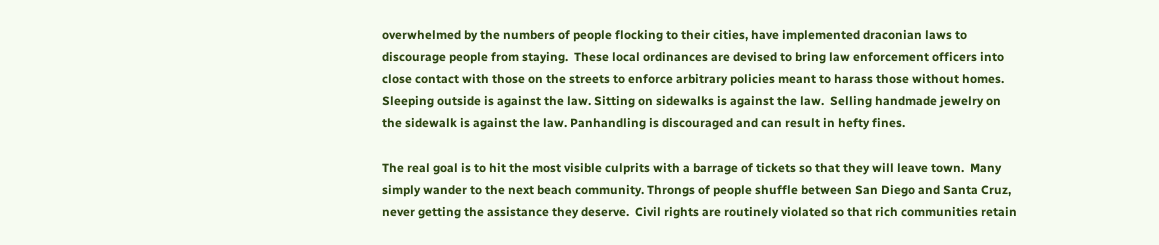overwhelmed by the numbers of people flocking to their cities, have implemented draconian laws to discourage people from staying.  These local ordinances are devised to bring law enforcement officers into close contact with those on the streets to enforce arbitrary policies meant to harass those without homes. Sleeping outside is against the law. Sitting on sidewalks is against the law.  Selling handmade jewelry on the sidewalk is against the law. Panhandling is discouraged and can result in hefty fines.

The real goal is to hit the most visible culprits with a barrage of tickets so that they will leave town.  Many simply wander to the next beach community. Throngs of people shuffle between San Diego and Santa Cruz, never getting the assistance they deserve.  Civil rights are routinely violated so that rich communities retain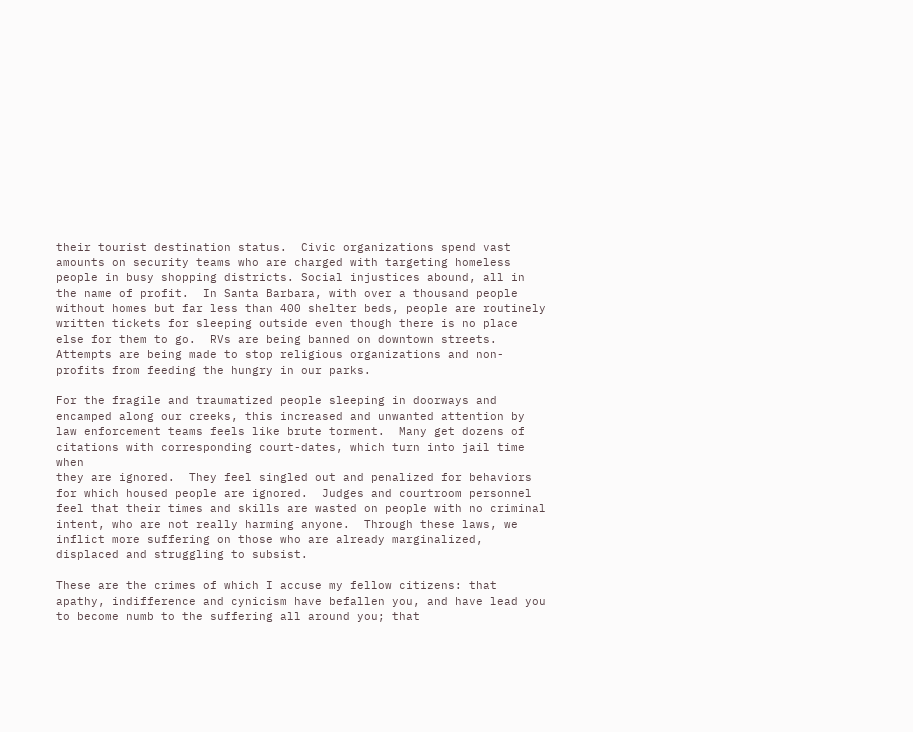their tourist destination status.  Civic organizations spend vast amounts on security teams who are charged with targeting homeless people in busy shopping districts. Social injustices abound, all in the name of profit.  In Santa Barbara, with over a thousand people without homes but far less than 400 shelter beds, people are routinely written tickets for sleeping outside even though there is no place else for them to go.  RVs are being banned on downtown streets.  Attempts are being made to stop religious organizations and non-profits from feeding the hungry in our parks.

For the fragile and traumatized people sleeping in doorways and encamped along our creeks, this increased and unwanted attention by law enforcement teams feels like brute torment.  Many get dozens of citations with corresponding court-dates, which turn into jail time when
they are ignored.  They feel singled out and penalized for behaviors for which housed people are ignored.  Judges and courtroom personnel feel that their times and skills are wasted on people with no criminal intent, who are not really harming anyone.  Through these laws, we inflict more suffering on those who are already marginalized, displaced and struggling to subsist.

These are the crimes of which I accuse my fellow citizens: that apathy, indifference and cynicism have befallen you, and have lead you to become numb to the suffering all around you; that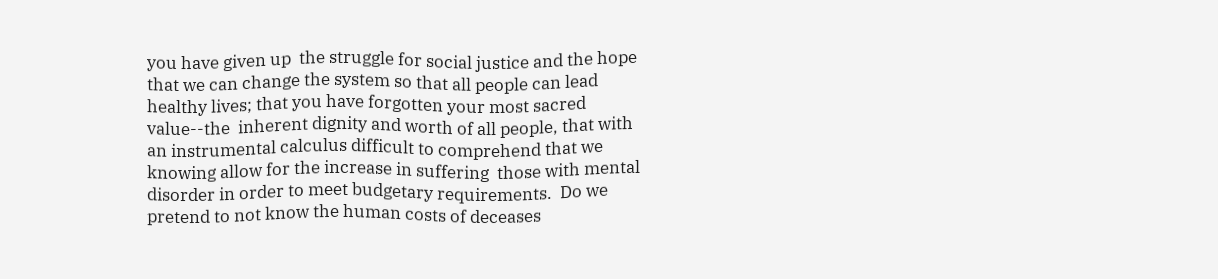you have given up  the struggle for social justice and the hope that we can change the system so that all people can lead healthy lives; that you have forgotten your most sacred value--the  inherent dignity and worth of all people, that with an instrumental calculus difficult to comprehend that we knowing allow for the increase in suffering  those with mental disorder in order to meet budgetary requirements.  Do we pretend to not know the human costs of deceases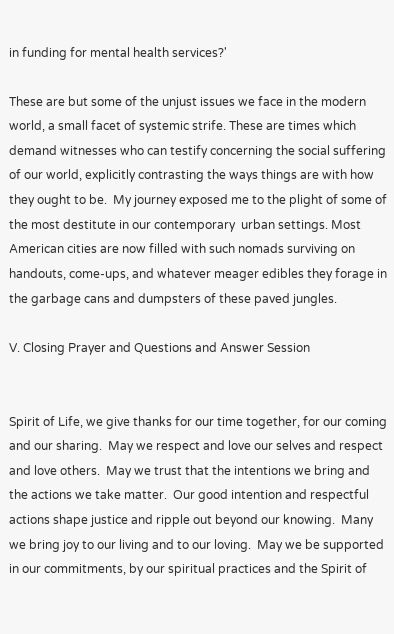in funding for mental health services?'

These are but some of the unjust issues we face in the modern world, a small facet of systemic strife. These are times which demand witnesses who can testify concerning the social suffering of our world, explicitly contrasting the ways things are with how they ought to be.  My journey exposed me to the plight of some of the most destitute in our contemporary  urban settings. Most American cities are now filled with such nomads surviving on handouts, come-ups, and whatever meager edibles they forage in the garbage cans and dumpsters of these paved jungles.

V. Closing Prayer and Questions and Answer Session


Spirit of Life, we give thanks for our time together, for our coming and our sharing.  May we respect and love our selves and respect and love others.  May we trust that the intentions we bring and the actions we take matter.  Our good intention and respectful actions shape justice and ripple out beyond our knowing.  Many we bring joy to our living and to our loving.  May we be supported in our commitments, by our spiritual practices and the Spirit of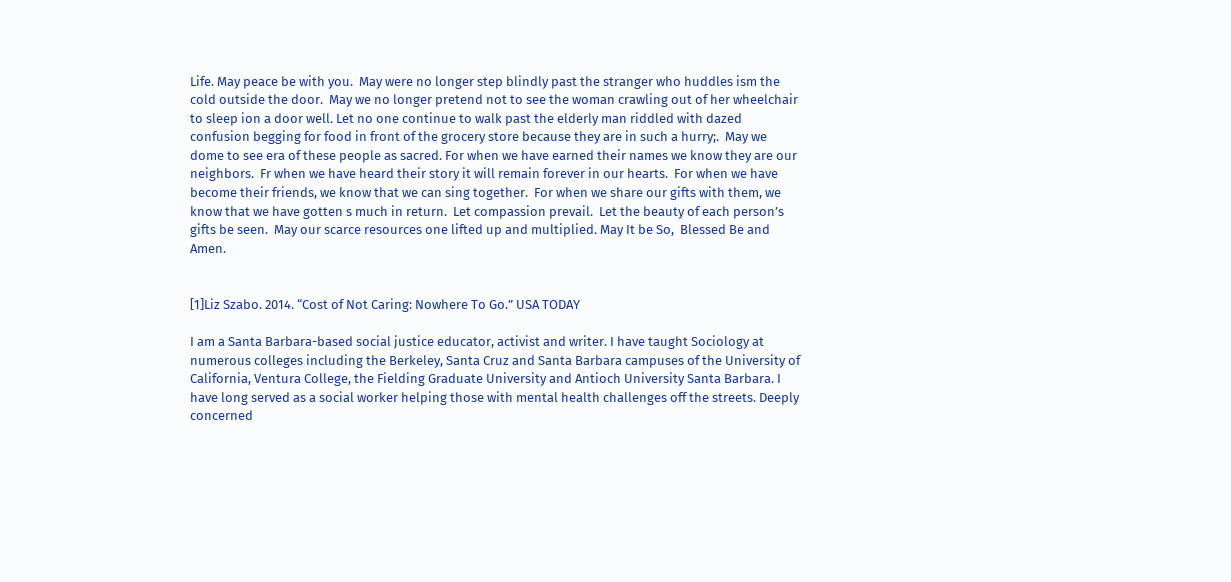Life. May peace be with you.  May were no longer step blindly past the stranger who huddles ism the cold outside the door.  May we no longer pretend not to see the woman crawling out of her wheelchair to sleep ion a door well. Let no one continue to walk past the elderly man riddled with dazed confusion begging for food in front of the grocery store because they are in such a hurry;.  May we dome to see era of these people as sacred. For when we have earned their names we know they are our neighbors.  Fr when we have heard their story it will remain forever in our hearts.  For when we have become their friends, we know that we can sing together.  For when we share our gifts with them, we know that we have gotten s much in return.  Let compassion prevail.  Let the beauty of each person’s gifts be seen.  May our scarce resources one lifted up and multiplied. May It be So,  Blessed Be and Amen.


[1]Liz Szabo. 2014. “Cost of Not Caring: Nowhere To Go.” USA TODAY

I am a Santa Barbara-based social justice educator, activist and writer. I have taught Sociology at numerous colleges including the Berkeley, Santa Cruz and Santa Barbara campuses of the University of California, Ventura College, the Fielding Graduate University and Antioch University Santa Barbara. I have long served as a social worker helping those with mental health challenges off the streets. Deeply concerned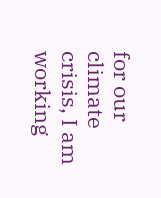for our climate crisis, I am working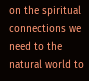on the spiritual connections we need to the natural world to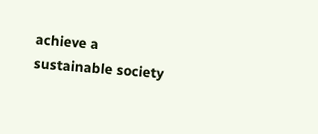achieve a sustainable society